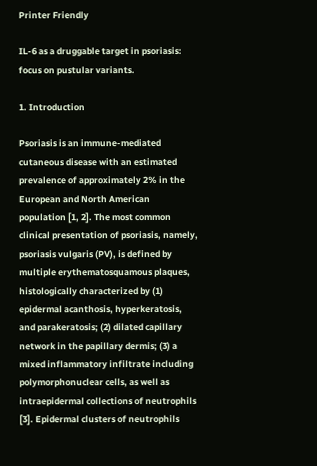Printer Friendly

IL-6 as a druggable target in psoriasis: focus on pustular variants.

1. Introduction

Psoriasis is an immune-mediated cutaneous disease with an estimated prevalence of approximately 2% in the European and North American population [1, 2]. The most common clinical presentation of psoriasis, namely, psoriasis vulgaris (PV), is defined by multiple erythematosquamous plaques, histologically characterized by (1) epidermal acanthosis, hyperkeratosis, and parakeratosis; (2) dilated capillary network in the papillary dermis; (3) a mixed inflammatory infiltrate including polymorphonuclear cells, as well as intraepidermal collections of neutrophils [3]. Epidermal clusters of neutrophils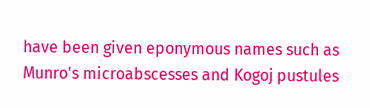have been given eponymous names such as Munro's microabscesses and Kogoj pustules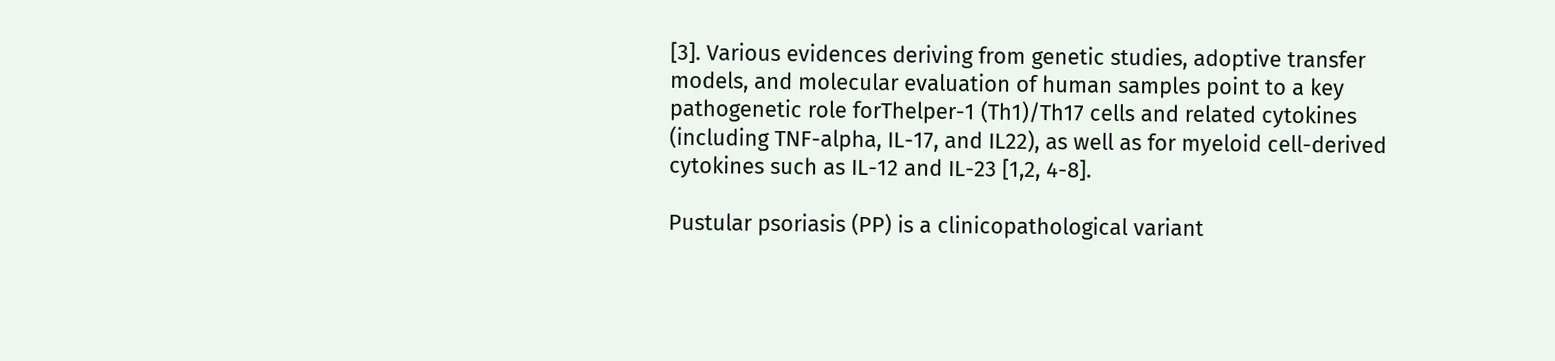[3]. Various evidences deriving from genetic studies, adoptive transfer models, and molecular evaluation of human samples point to a key pathogenetic role forThelper-1 (Th1)/Th17 cells and related cytokines (including TNF-alpha, IL-17, and IL22), as well as for myeloid cell-derived cytokines such as IL-12 and IL-23 [1,2, 4-8].

Pustular psoriasis (PP) is a clinicopathological variant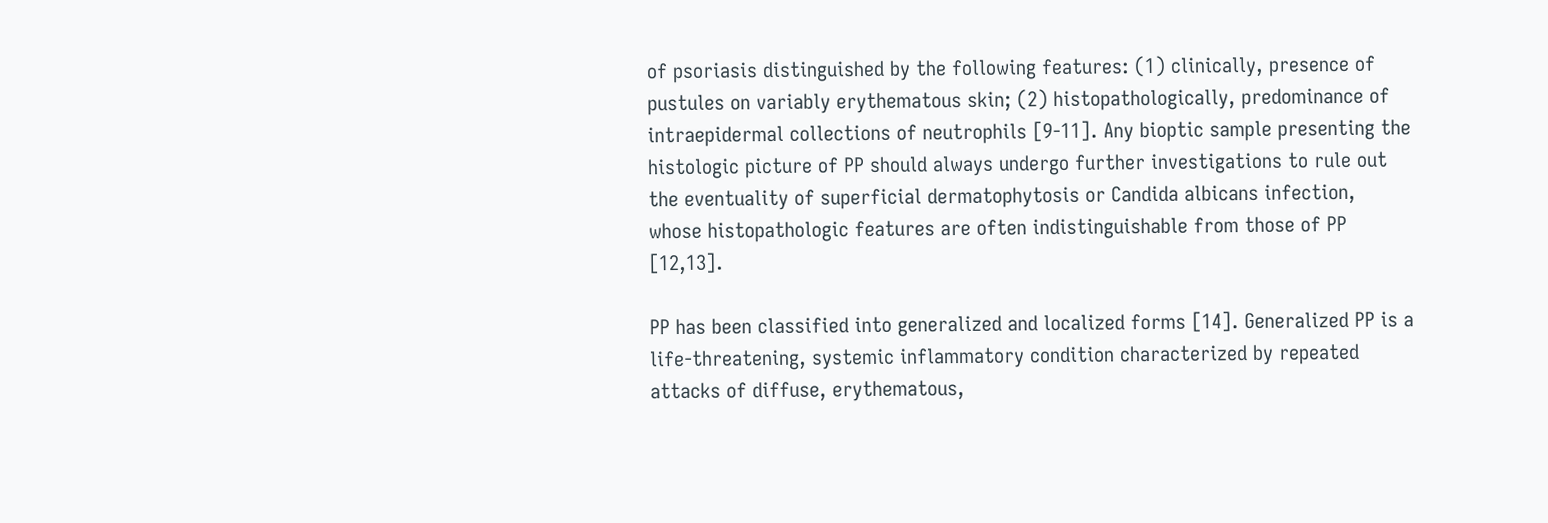of psoriasis distinguished by the following features: (1) clinically, presence of pustules on variably erythematous skin; (2) histopathologically, predominance of intraepidermal collections of neutrophils [9-11]. Any bioptic sample presenting the histologic picture of PP should always undergo further investigations to rule out the eventuality of superficial dermatophytosis or Candida albicans infection, whose histopathologic features are often indistinguishable from those of PP [12,13].

PP has been classified into generalized and localized forms [14]. Generalized PP is a life-threatening, systemic inflammatory condition characterized by repeated attacks of diffuse, erythematous,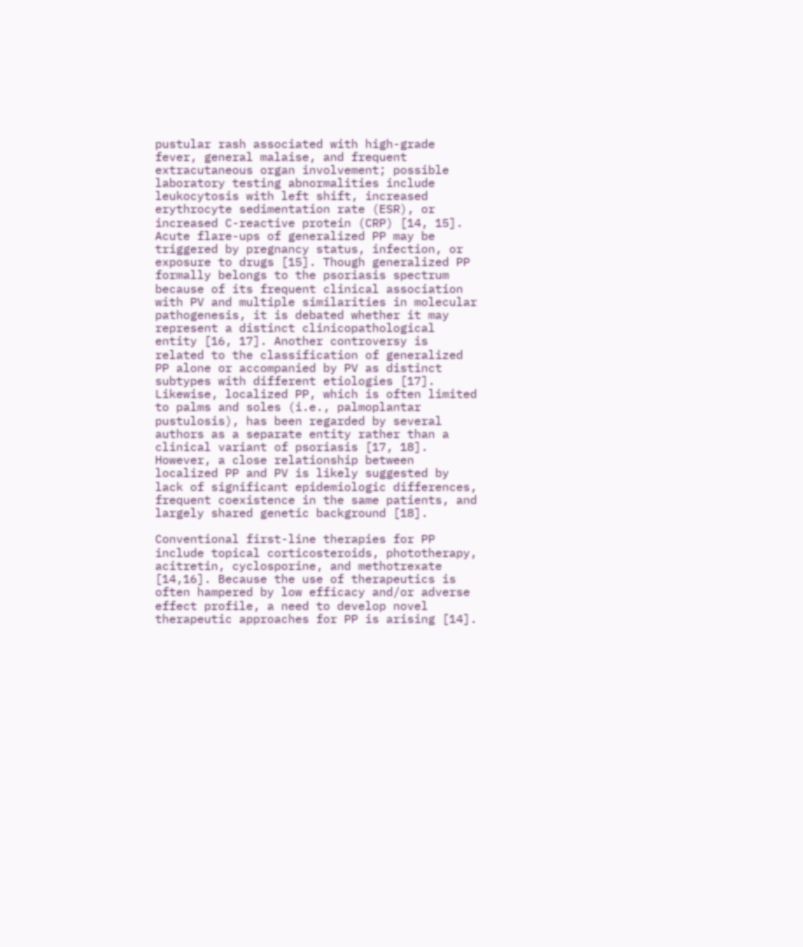pustular rash associated with high-grade fever, general malaise, and frequent extracutaneous organ involvement; possible laboratory testing abnormalities include leukocytosis with left shift, increased erythrocyte sedimentation rate (ESR), or increased C-reactive protein (CRP) [14, 15]. Acute flare-ups of generalized PP may be triggered by pregnancy status, infection, or exposure to drugs [15]. Though generalized PP formally belongs to the psoriasis spectrum because of its frequent clinical association with PV and multiple similarities in molecular pathogenesis, it is debated whether it may represent a distinct clinicopathological entity [16, 17]. Another controversy is related to the classification of generalized PP alone or accompanied by PV as distinct subtypes with different etiologies [17]. Likewise, localized PP, which is often limited to palms and soles (i.e., palmoplantar pustulosis), has been regarded by several authors as a separate entity rather than a clinical variant of psoriasis [17, 18]. However, a close relationship between localized PP and PV is likely suggested by lack of significant epidemiologic differences, frequent coexistence in the same patients, and largely shared genetic background [18].

Conventional first-line therapies for PP include topical corticosteroids, phototherapy, acitretin, cyclosporine, and methotrexate [14,16]. Because the use of therapeutics is often hampered by low efficacy and/or adverse effect profile, a need to develop novel therapeutic approaches for PP is arising [14].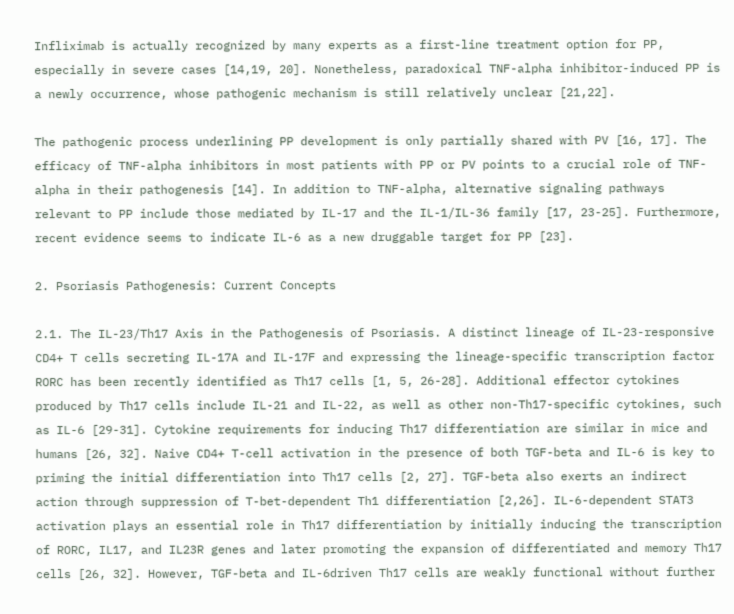Infliximab is actually recognized by many experts as a first-line treatment option for PP, especially in severe cases [14,19, 20]. Nonetheless, paradoxical TNF-alpha inhibitor-induced PP is a newly occurrence, whose pathogenic mechanism is still relatively unclear [21,22].

The pathogenic process underlining PP development is only partially shared with PV [16, 17]. The efficacy of TNF-alpha inhibitors in most patients with PP or PV points to a crucial role of TNF-alpha in their pathogenesis [14]. In addition to TNF-alpha, alternative signaling pathways relevant to PP include those mediated by IL-17 and the IL-1/IL-36 family [17, 23-25]. Furthermore, recent evidence seems to indicate IL-6 as a new druggable target for PP [23].

2. Psoriasis Pathogenesis: Current Concepts

2.1. The IL-23/Th17 Axis in the Pathogenesis of Psoriasis. A distinct lineage of IL-23-responsive CD4+ T cells secreting IL-17A and IL-17F and expressing the lineage-specific transcription factor RORC has been recently identified as Th17 cells [1, 5, 26-28]. Additional effector cytokines produced by Th17 cells include IL-21 and IL-22, as well as other non-Th17-specific cytokines, such as IL-6 [29-31]. Cytokine requirements for inducing Th17 differentiation are similar in mice and humans [26, 32]. Naive CD4+ T-cell activation in the presence of both TGF-beta and IL-6 is key to priming the initial differentiation into Th17 cells [2, 27]. TGF-beta also exerts an indirect action through suppression of T-bet-dependent Th1 differentiation [2,26]. IL-6-dependent STAT3 activation plays an essential role in Th17 differentiation by initially inducing the transcription of RORC, IL17, and IL23R genes and later promoting the expansion of differentiated and memory Th17 cells [26, 32]. However, TGF-beta and IL-6driven Th17 cells are weakly functional without further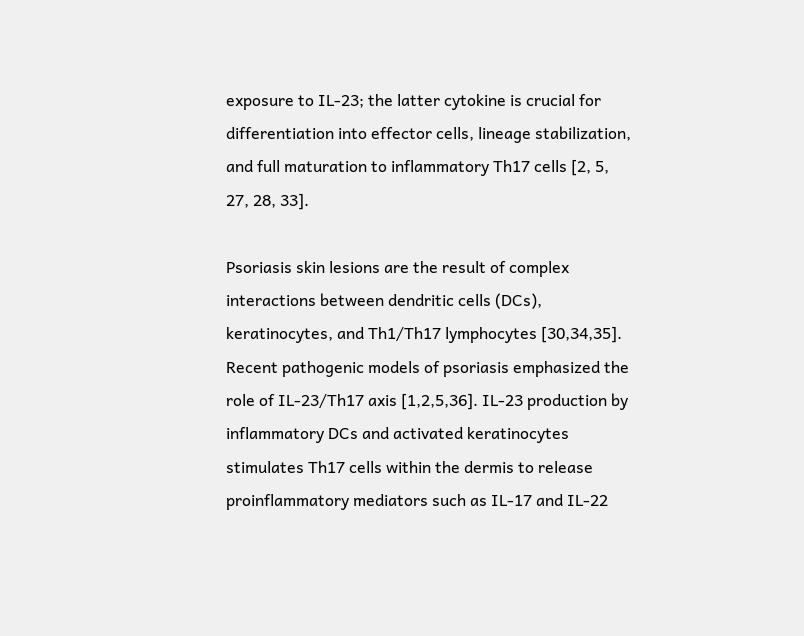exposure to IL-23; the latter cytokine is crucial for differentiation into effector cells, lineage stabilization, and full maturation to inflammatory Th17 cells [2, 5, 27, 28, 33].

Psoriasis skin lesions are the result of complex interactions between dendritic cells (DCs), keratinocytes, and Th1/Th17 lymphocytes [30,34,35]. Recent pathogenic models of psoriasis emphasized the role of IL-23/Th17 axis [1,2,5,36]. IL-23 production by inflammatory DCs and activated keratinocytes stimulates Th17 cells within the dermis to release proinflammatory mediators such as IL-17 and IL-22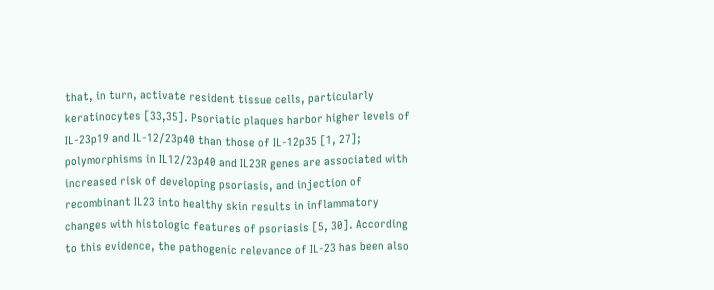that, in turn, activate resident tissue cells, particularly keratinocytes [33,35]. Psoriatic plaques harbor higher levels of IL-23p19 and IL-12/23p40 than those of IL-12p35 [1, 27]; polymorphisms in IL12/23p40 and IL23R genes are associated with increased risk of developing psoriasis, and injection of recombinant IL23 into healthy skin results in inflammatory changes with histologic features of psoriasis [5, 30]. According to this evidence, the pathogenic relevance of IL-23 has been also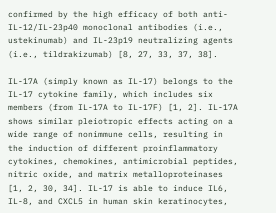confirmed by the high efficacy of both anti-IL-12/IL-23p40 monoclonal antibodies (i.e., ustekinumab) and IL-23p19 neutralizing agents (i.e., tildrakizumab) [8, 27, 33, 37, 38].

IL-17A (simply known as IL-17) belongs to the IL-17 cytokine family, which includes six members (from IL-17A to IL-17F) [1, 2]. IL-17A shows similar pleiotropic effects acting on a wide range of nonimmune cells, resulting in the induction of different proinflammatory cytokines, chemokines, antimicrobial peptides, nitric oxide, and matrix metalloproteinases [1, 2, 30, 34]. IL-17 is able to induce IL6, IL-8, and CXCL5 in human skin keratinocytes,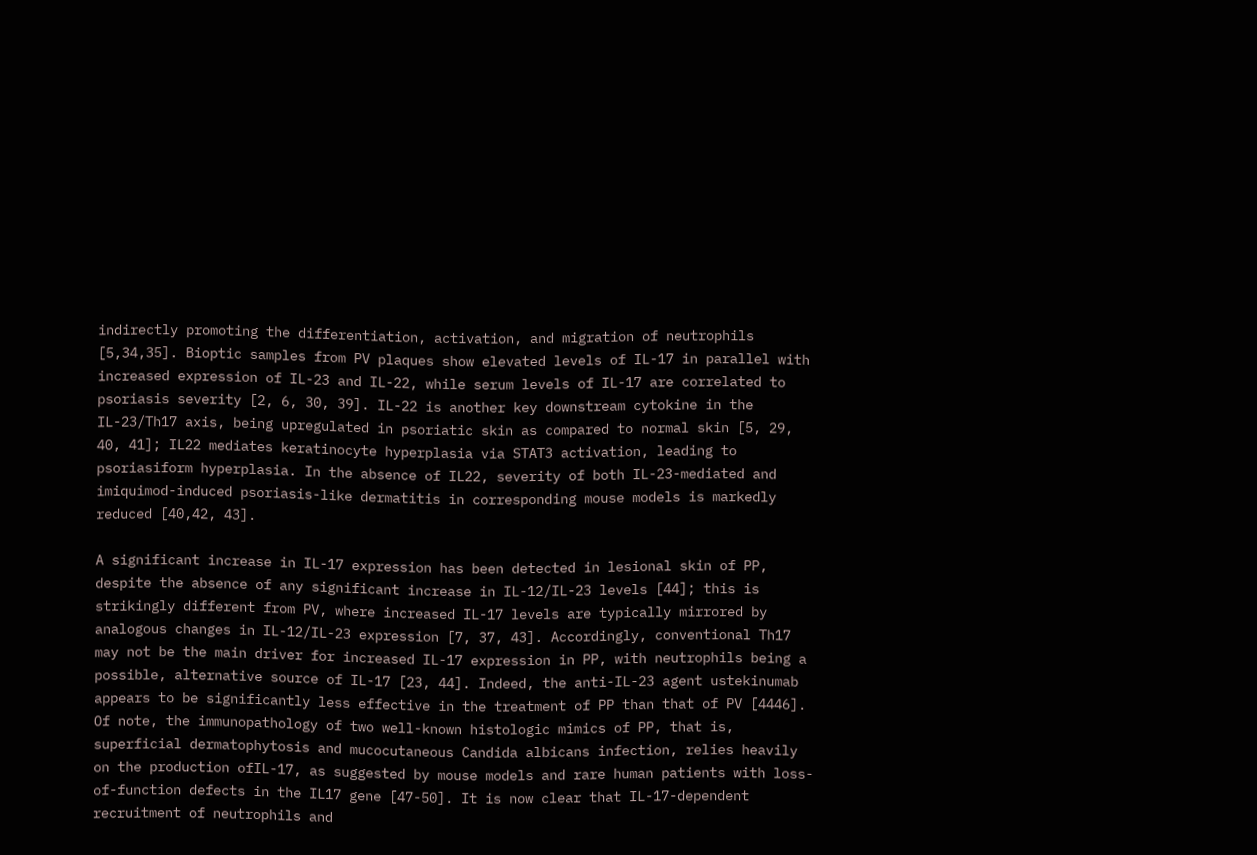indirectly promoting the differentiation, activation, and migration of neutrophils [5,34,35]. Bioptic samples from PV plaques show elevated levels of IL-17 in parallel with increased expression of IL-23 and IL-22, while serum levels of IL-17 are correlated to psoriasis severity [2, 6, 30, 39]. IL-22 is another key downstream cytokine in the IL-23/Th17 axis, being upregulated in psoriatic skin as compared to normal skin [5, 29, 40, 41]; IL22 mediates keratinocyte hyperplasia via STAT3 activation, leading to psoriasiform hyperplasia. In the absence of IL22, severity of both IL-23-mediated and imiquimod-induced psoriasis-like dermatitis in corresponding mouse models is markedly reduced [40,42, 43].

A significant increase in IL-17 expression has been detected in lesional skin of PP, despite the absence of any significant increase in IL-12/IL-23 levels [44]; this is strikingly different from PV, where increased IL-17 levels are typically mirrored by analogous changes in IL-12/IL-23 expression [7, 37, 43]. Accordingly, conventional Th17 may not be the main driver for increased IL-17 expression in PP, with neutrophils being a possible, alternative source of IL-17 [23, 44]. Indeed, the anti-IL-23 agent ustekinumab appears to be significantly less effective in the treatment of PP than that of PV [4446]. Of note, the immunopathology of two well-known histologic mimics of PP, that is, superficial dermatophytosis and mucocutaneous Candida albicans infection, relies heavily on the production ofIL-17, as suggested by mouse models and rare human patients with loss-of-function defects in the IL17 gene [47-50]. It is now clear that IL-17-dependent recruitment of neutrophils and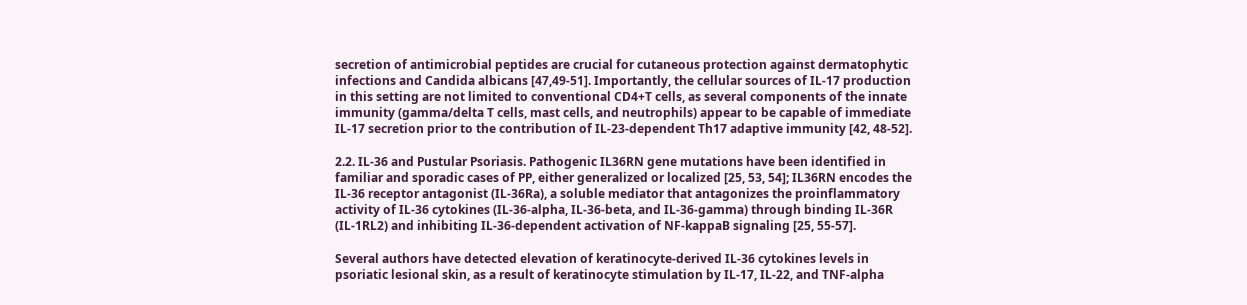secretion of antimicrobial peptides are crucial for cutaneous protection against dermatophytic infections and Candida albicans [47,49-51]. Importantly, the cellular sources of IL-17 production in this setting are not limited to conventional CD4+T cells, as several components of the innate immunity (gamma/delta T cells, mast cells, and neutrophils) appear to be capable of immediate IL-17 secretion prior to the contribution of IL-23-dependent Th17 adaptive immunity [42, 48-52].

2.2. IL-36 and Pustular Psoriasis. Pathogenic IL36RN gene mutations have been identified in familiar and sporadic cases of PP, either generalized or localized [25, 53, 54]; IL36RN encodes the IL-36 receptor antagonist (IL-36Ra), a soluble mediator that antagonizes the proinflammatory activity of IL-36 cytokines (IL-36-alpha, IL-36-beta, and IL-36-gamma) through binding IL-36R (IL-1RL2) and inhibiting IL-36-dependent activation of NF-kappaB signaling [25, 55-57].

Several authors have detected elevation of keratinocyte-derived IL-36 cytokines levels in psoriatic lesional skin, as a result of keratinocyte stimulation by IL-17, IL-22, and TNF-alpha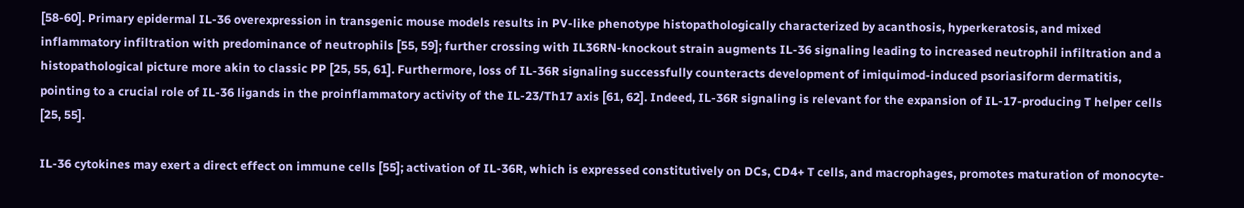[58-60]. Primary epidermal IL-36 overexpression in transgenic mouse models results in PV-like phenotype histopathologically characterized by acanthosis, hyperkeratosis, and mixed inflammatory infiltration with predominance of neutrophils [55, 59]; further crossing with IL36RN-knockout strain augments IL-36 signaling leading to increased neutrophil infiltration and a histopathological picture more akin to classic PP [25, 55, 61]. Furthermore, loss of IL-36R signaling successfully counteracts development of imiquimod-induced psoriasiform dermatitis, pointing to a crucial role of IL-36 ligands in the proinflammatory activity of the IL-23/Th17 axis [61, 62]. Indeed, IL-36R signaling is relevant for the expansion of IL-17-producing T helper cells [25, 55].

IL-36 cytokines may exert a direct effect on immune cells [55]; activation of IL-36R, which is expressed constitutively on DCs, CD4+ T cells, and macrophages, promotes maturation of monocyte-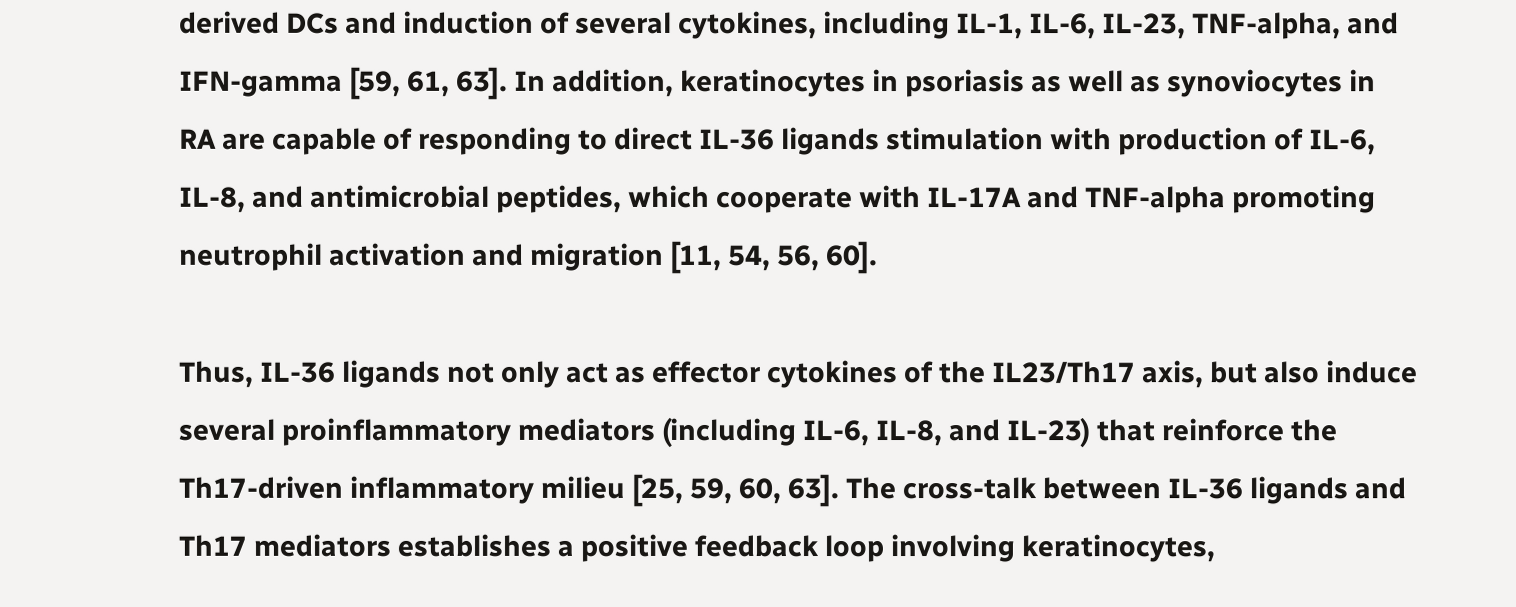derived DCs and induction of several cytokines, including IL-1, IL-6, IL-23, TNF-alpha, and IFN-gamma [59, 61, 63]. In addition, keratinocytes in psoriasis as well as synoviocytes in RA are capable of responding to direct IL-36 ligands stimulation with production of IL-6, IL-8, and antimicrobial peptides, which cooperate with IL-17A and TNF-alpha promoting neutrophil activation and migration [11, 54, 56, 60].

Thus, IL-36 ligands not only act as effector cytokines of the IL23/Th17 axis, but also induce several proinflammatory mediators (including IL-6, IL-8, and IL-23) that reinforce the Th17-driven inflammatory milieu [25, 59, 60, 63]. The cross-talk between IL-36 ligands and Th17 mediators establishes a positive feedback loop involving keratinocytes,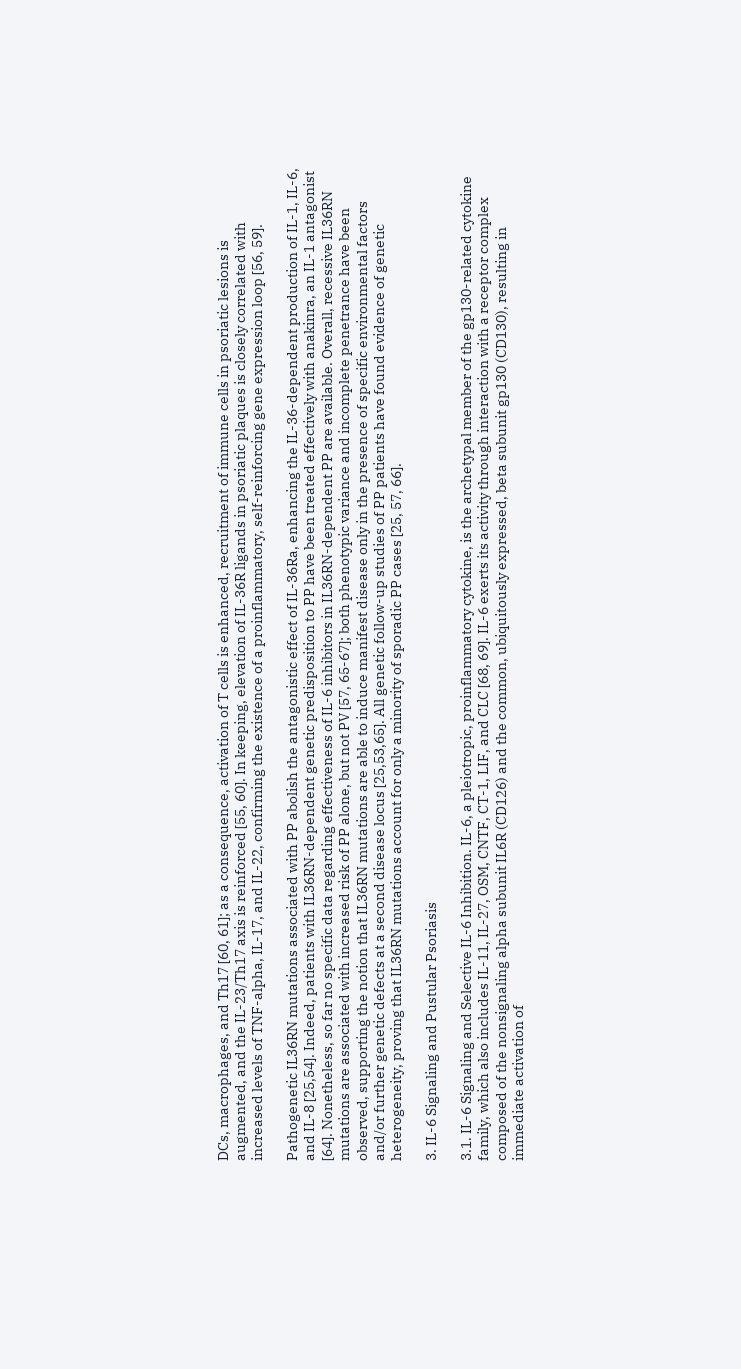DCs, macrophages, and Th17 [60, 61]; as a consequence, activation of T cells is enhanced, recruitment of immune cells in psoriatic lesions is augmented, and the IL-23/Th17 axis is reinforced [55, 60]. In keeping, elevation of IL-36R ligands in psoriatic plaques is closely correlated with increased levels of TNF-alpha, IL-17, and IL-22, confirming the existence of a proinflammatory, self-reinforcing gene expression loop [56, 59].

Pathogenetic IL36RN mutations associated with PP abolish the antagonistic effect of IL-36Ra, enhancing the IL-36-dependent production of IL-1, IL-6, and IL-8 [25,54]. Indeed, patients with IL36RN-dependent genetic predisposition to PP have been treated effectively with anakinra, an IL-1 antagonist [64]. Nonetheless, so far no specific data regarding effectiveness of IL-6 inhibitors in IL36RN-dependent PP are available. Overall, recessive IL36RN mutations are associated with increased risk of PP alone, but not PV [57, 65-67]; both phenotypic variance and incomplete penetrance have been observed, supporting the notion that IL36RN mutations are able to induce manifest disease only in the presence of specific environmental factors and/or further genetic defects at a second disease locus [25,53,65]. All genetic follow-up studies of PP patients have found evidence of genetic heterogeneity, proving that IL36RN mutations account for only a minority of sporadic PP cases [25, 57, 66].

3. IL-6 Signaling and Pustular Psoriasis

3.1. IL-6 Signaling and Selective IL-6 Inhibition. IL-6, a pleiotropic, proinflammatory cytokine, is the archetypal member of the gp130-related cytokine family, which also includes IL-11, IL-27, OSM, CNTF, CT-1, LIF, and CLC [68, 69]. IL-6 exerts its activity through interaction with a receptor complex composed of the nonsignaling alpha subunit IL6R (CD126) and the common, ubiquitously expressed, beta subunit gp130 (CD130), resulting in immediate activation of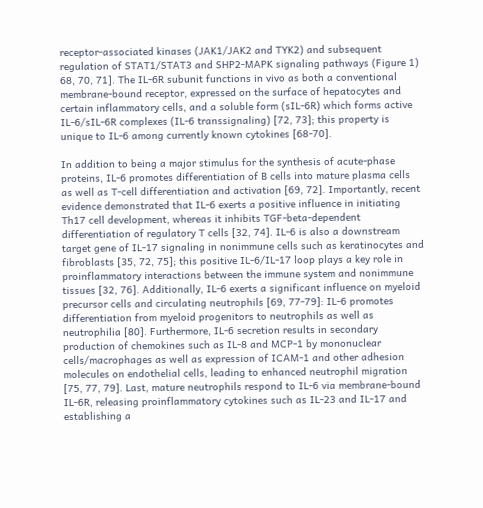receptor-associated kinases (JAK1/JAK2 and TYK2) and subsequent regulation of STAT1/STAT3 and SHP2-MAPK signaling pathways (Figure 1) 68, 70, 71]. The IL-6R subunit functions in vivo as both a conventional membrane-bound receptor, expressed on the surface of hepatocytes and certain inflammatory cells, and a soluble form (sIL-6R) which forms active IL-6/sIL-6R complexes (IL-6 transsignaling) [72, 73]; this property is unique to IL-6 among currently known cytokines [68-70].

In addition to being a major stimulus for the synthesis of acute-phase proteins, IL-6 promotes differentiation of B cells into mature plasma cells as well as T-cell differentiation and activation [69, 72]. Importantly, recent evidence demonstrated that IL-6 exerts a positive influence in initiating Th17 cell development, whereas it inhibits TGF-beta-dependent differentiation of regulatory T cells [32, 74]. IL-6 is also a downstream target gene of IL-17 signaling in nonimmune cells such as keratinocytes and fibroblasts [35, 72, 75]; this positive IL-6/IL-17 loop plays a key role in proinflammatory interactions between the immune system and nonimmune tissues [32, 76]. Additionally, IL-6 exerts a significant influence on myeloid precursor cells and circulating neutrophils [69, 77-79]: IL-6 promotes differentiation from myeloid progenitors to neutrophils as well as neutrophilia [80]. Furthermore, IL-6 secretion results in secondary production of chemokines such as IL-8 and MCP-1 by mononuclear cells/macrophages as well as expression of ICAM-1 and other adhesion molecules on endothelial cells, leading to enhanced neutrophil migration [75, 77, 79]. Last, mature neutrophils respond to IL-6 via membrane-bound IL-6R, releasing proinflammatory cytokines such as IL-23 and IL-17 and establishing a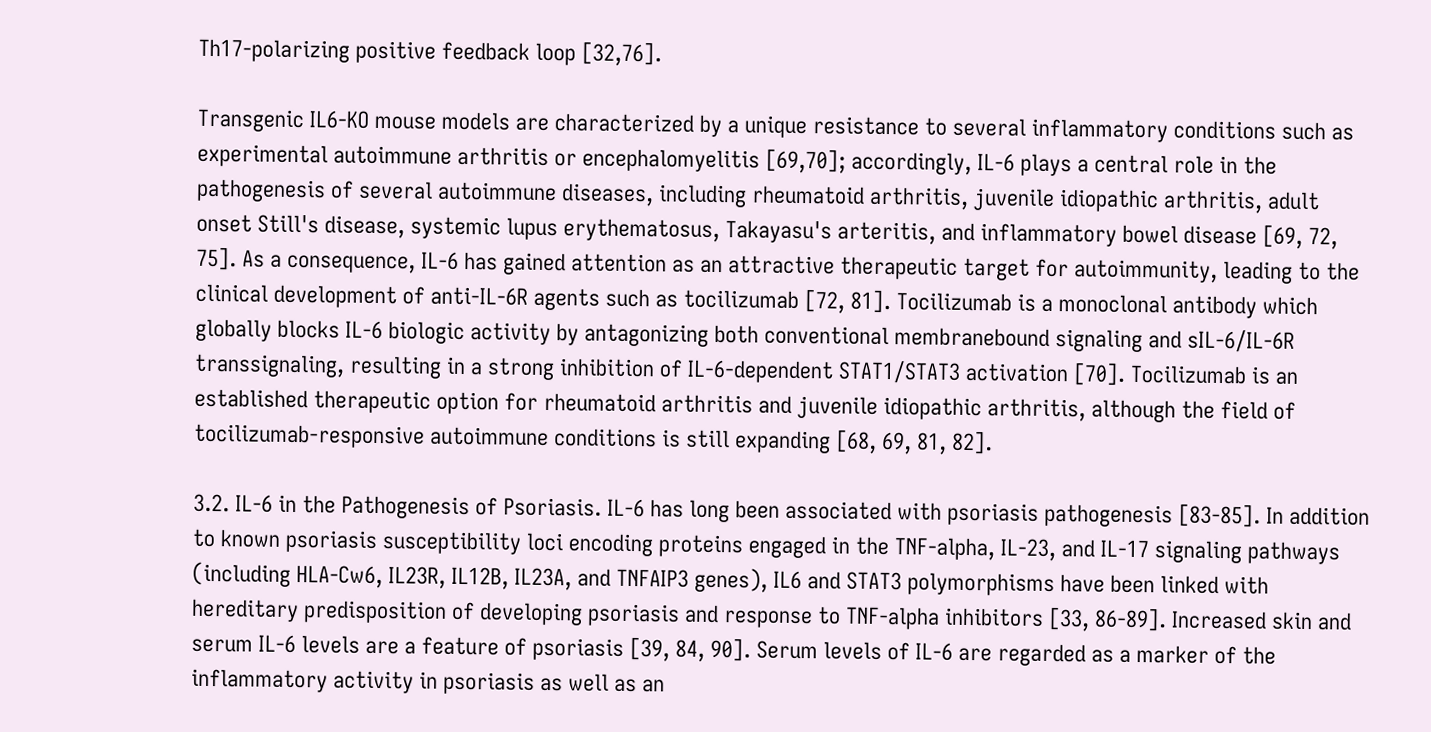Th17-polarizing positive feedback loop [32,76].

Transgenic IL6-KO mouse models are characterized by a unique resistance to several inflammatory conditions such as experimental autoimmune arthritis or encephalomyelitis [69,70]; accordingly, IL-6 plays a central role in the pathogenesis of several autoimmune diseases, including rheumatoid arthritis, juvenile idiopathic arthritis, adult onset Still's disease, systemic lupus erythematosus, Takayasu's arteritis, and inflammatory bowel disease [69, 72, 75]. As a consequence, IL-6 has gained attention as an attractive therapeutic target for autoimmunity, leading to the clinical development of anti-IL-6R agents such as tocilizumab [72, 81]. Tocilizumab is a monoclonal antibody which globally blocks IL-6 biologic activity by antagonizing both conventional membranebound signaling and sIL-6/IL-6R transsignaling, resulting in a strong inhibition of IL-6-dependent STAT1/STAT3 activation [70]. Tocilizumab is an established therapeutic option for rheumatoid arthritis and juvenile idiopathic arthritis, although the field of tocilizumab-responsive autoimmune conditions is still expanding [68, 69, 81, 82].

3.2. IL-6 in the Pathogenesis of Psoriasis. IL-6 has long been associated with psoriasis pathogenesis [83-85]. In addition to known psoriasis susceptibility loci encoding proteins engaged in the TNF-alpha, IL-23, and IL-17 signaling pathways (including HLA-Cw6, IL23R, IL12B, IL23A, and TNFAIP3 genes), IL6 and STAT3 polymorphisms have been linked with hereditary predisposition of developing psoriasis and response to TNF-alpha inhibitors [33, 86-89]. Increased skin and serum IL-6 levels are a feature of psoriasis [39, 84, 90]. Serum levels of IL-6 are regarded as a marker of the inflammatory activity in psoriasis as well as an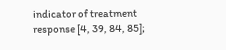indicator of treatment response [4, 39, 84, 85];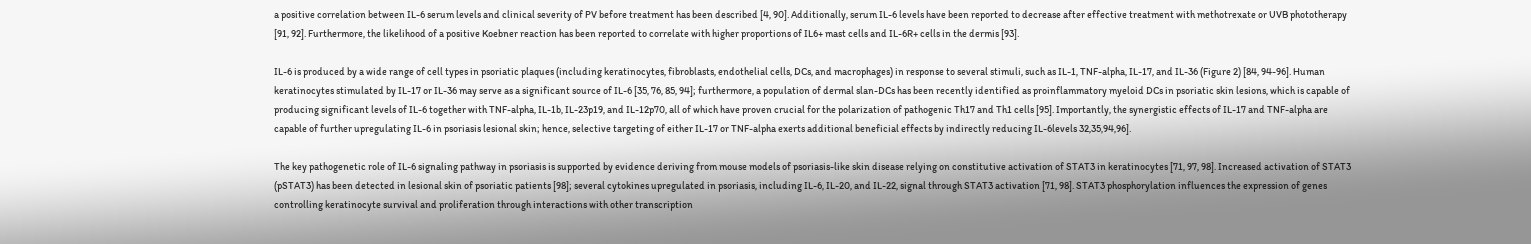a positive correlation between IL-6 serum levels and clinical severity of PV before treatment has been described [4, 90]. Additionally, serum IL-6 levels have been reported to decrease after effective treatment with methotrexate or UVB phototherapy [91, 92]. Furthermore, the likelihood of a positive Koebner reaction has been reported to correlate with higher proportions of IL6+ mast cells and IL-6R+ cells in the dermis [93].

IL-6 is produced by a wide range of cell types in psoriatic plaques (including keratinocytes, fibroblasts, endothelial cells, DCs, and macrophages) in response to several stimuli, such as IL-1, TNF-alpha, IL-17, and IL-36 (Figure 2) [84, 94-96]. Human keratinocytes stimulated by IL-17 or IL-36 may serve as a significant source of IL-6 [35, 76, 85, 94]; furthermore, a population of dermal slan-DCs has been recently identified as proinflammatory myeloid DCs in psoriatic skin lesions, which is capable of producing significant levels of IL-6 together with TNF-alpha, IL-1b, IL-23p19, and IL-12p70, all of which have proven crucial for the polarization of pathogenic Th17 and Th1 cells [95]. Importantly, the synergistic effects of IL-17 and TNF-alpha are capable of further upregulating IL-6 in psoriasis lesional skin; hence, selective targeting of either IL-17 or TNF-alpha exerts additional beneficial effects by indirectly reducing IL-6levels 32,35,94,96].

The key pathogenetic role of IL-6 signaling pathway in psoriasis is supported by evidence deriving from mouse models of psoriasis-like skin disease relying on constitutive activation of STAT3 in keratinocytes [71, 97, 98]. Increased activation of STAT3 (pSTAT3) has been detected in lesional skin of psoriatic patients [98]; several cytokines upregulated in psoriasis, including IL-6, IL-20, and IL-22, signal through STAT3 activation [71, 98]. STAT3 phosphorylation influences the expression of genes controlling keratinocyte survival and proliferation through interactions with other transcription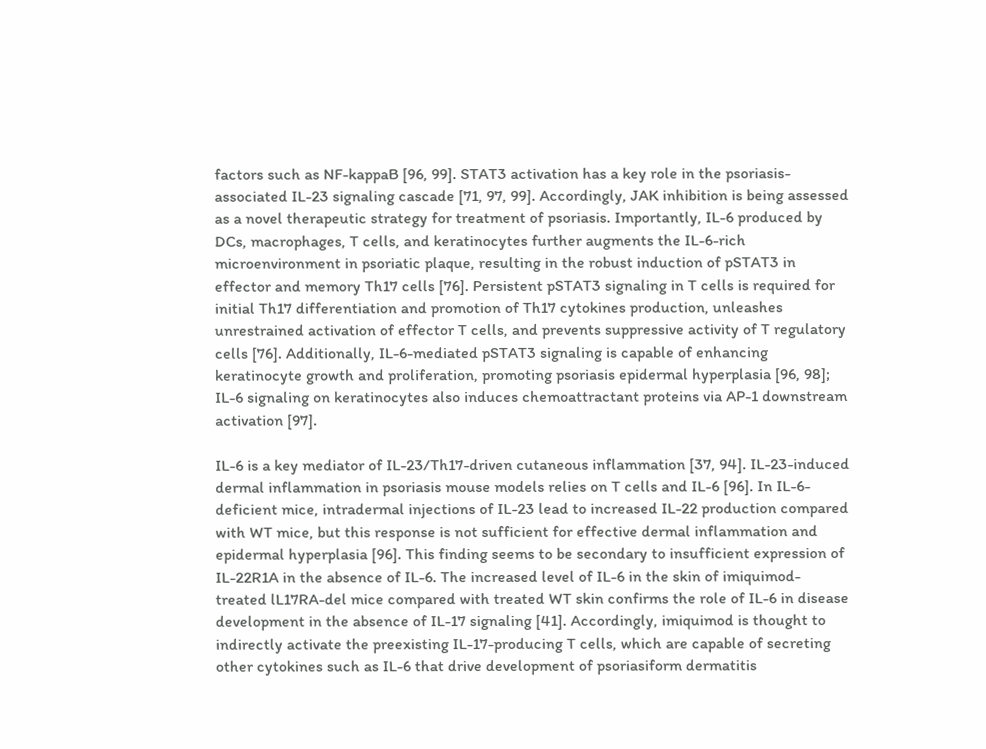factors such as NF-kappaB [96, 99]. STAT3 activation has a key role in the psoriasis-associated IL-23 signaling cascade [71, 97, 99]. Accordingly, JAK inhibition is being assessed as a novel therapeutic strategy for treatment of psoriasis. Importantly, IL-6 produced by DCs, macrophages, T cells, and keratinocytes further augments the IL-6-rich microenvironment in psoriatic plaque, resulting in the robust induction of pSTAT3 in effector and memory Th17 cells [76]. Persistent pSTAT3 signaling in T cells is required for initial Th17 differentiation and promotion of Th17 cytokines production, unleashes unrestrained activation of effector T cells, and prevents suppressive activity of T regulatory cells [76]. Additionally, IL-6-mediated pSTAT3 signaling is capable of enhancing keratinocyte growth and proliferation, promoting psoriasis epidermal hyperplasia [96, 98]; IL-6 signaling on keratinocytes also induces chemoattractant proteins via AP-1 downstream activation [97].

IL-6 is a key mediator of IL-23/Th17-driven cutaneous inflammation [37, 94]. IL-23-induced dermal inflammation in psoriasis mouse models relies on T cells and IL-6 [96]. In IL-6-deficient mice, intradermal injections of IL-23 lead to increased IL-22 production compared with WT mice, but this response is not sufficient for effective dermal inflammation and epidermal hyperplasia [96]. This finding seems to be secondary to insufficient expression of IL-22R1A in the absence of IL-6. The increased level of IL-6 in the skin of imiquimod-treated lL17RA-del mice compared with treated WT skin confirms the role of IL-6 in disease development in the absence of IL-17 signaling [41]. Accordingly, imiquimod is thought to indirectly activate the preexisting IL-17-producing T cells, which are capable of secreting other cytokines such as IL-6 that drive development of psoriasiform dermatitis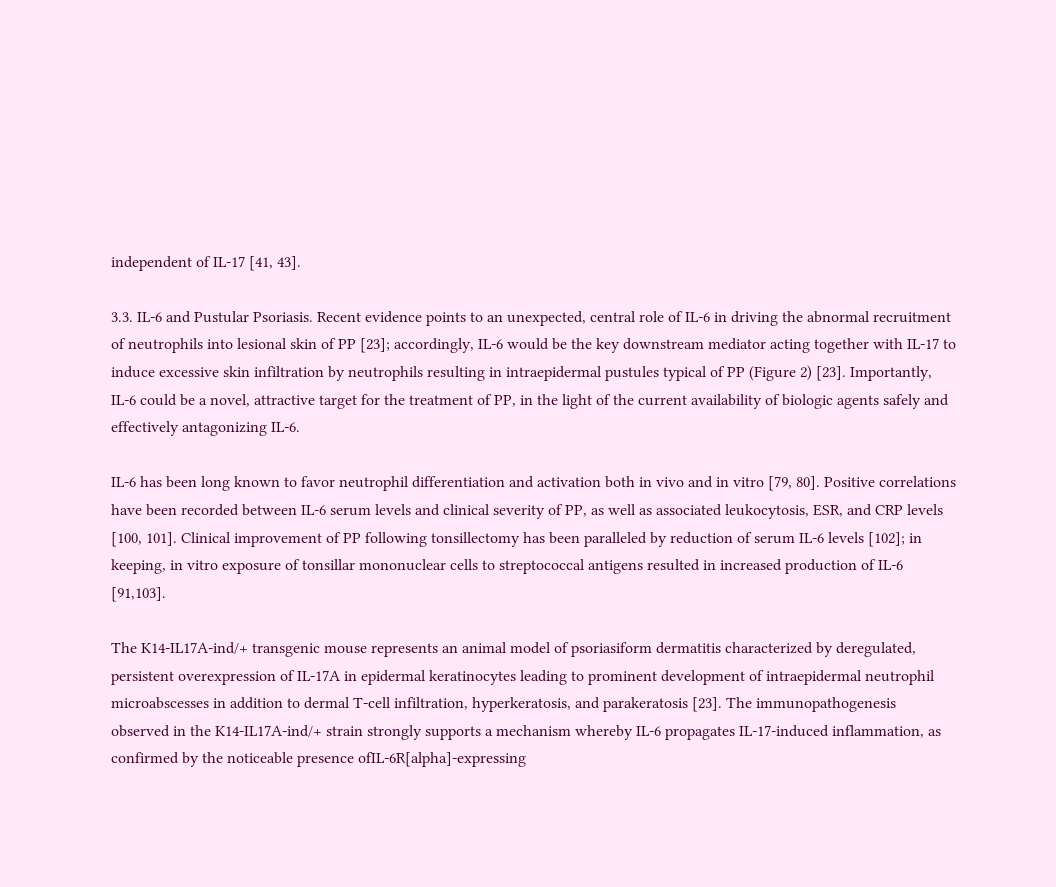independent of IL-17 [41, 43].

3.3. IL-6 and Pustular Psoriasis. Recent evidence points to an unexpected, central role of IL-6 in driving the abnormal recruitment of neutrophils into lesional skin of PP [23]; accordingly, IL-6 would be the key downstream mediator acting together with IL-17 to induce excessive skin infiltration by neutrophils resulting in intraepidermal pustules typical of PP (Figure 2) [23]. Importantly, IL-6 could be a novel, attractive target for the treatment of PP, in the light of the current availability of biologic agents safely and effectively antagonizing IL-6.

IL-6 has been long known to favor neutrophil differentiation and activation both in vivo and in vitro [79, 80]. Positive correlations have been recorded between IL-6 serum levels and clinical severity of PP, as well as associated leukocytosis, ESR, and CRP levels [100, 101]. Clinical improvement of PP following tonsillectomy has been paralleled by reduction of serum IL-6 levels [102]; in keeping, in vitro exposure of tonsillar mononuclear cells to streptococcal antigens resulted in increased production of IL-6 [91,103].

The K14-IL17A-ind/+ transgenic mouse represents an animal model of psoriasiform dermatitis characterized by deregulated, persistent overexpression of IL-17A in epidermal keratinocytes leading to prominent development of intraepidermal neutrophil microabscesses in addition to dermal T-cell infiltration, hyperkeratosis, and parakeratosis [23]. The immunopathogenesis observed in the K14-IL17A-ind/+ strain strongly supports a mechanism whereby IL-6 propagates IL-17-induced inflammation, as confirmed by the noticeable presence ofIL-6R[alpha]-expressing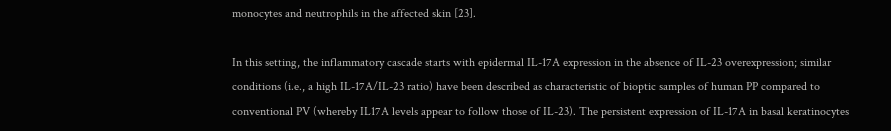monocytes and neutrophils in the affected skin [23].

In this setting, the inflammatory cascade starts with epidermal IL-17A expression in the absence of IL-23 overexpression; similar conditions (i.e., a high IL-17A/IL-23 ratio) have been described as characteristic of bioptic samples of human PP compared to conventional PV (whereby IL17A levels appear to follow those of IL-23). The persistent expression of IL-17A in basal keratinocytes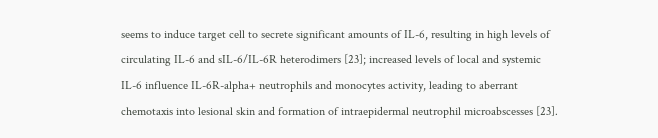seems to induce target cell to secrete significant amounts of IL-6, resulting in high levels of circulating IL-6 and sIL-6/IL-6R heterodimers [23]; increased levels of local and systemic IL-6 influence IL-6R-alpha+ neutrophils and monocytes activity, leading to aberrant chemotaxis into lesional skin and formation of intraepidermal neutrophil microabscesses [23].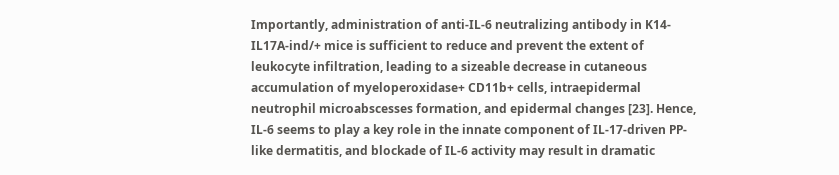Importantly, administration of anti-IL-6 neutralizing antibody in K14-IL17A-ind/+ mice is sufficient to reduce and prevent the extent of leukocyte infiltration, leading to a sizeable decrease in cutaneous accumulation of myeloperoxidase+ CD11b+ cells, intraepidermal neutrophil microabscesses formation, and epidermal changes [23]. Hence, IL-6 seems to play a key role in the innate component of IL-17-driven PP-like dermatitis, and blockade of IL-6 activity may result in dramatic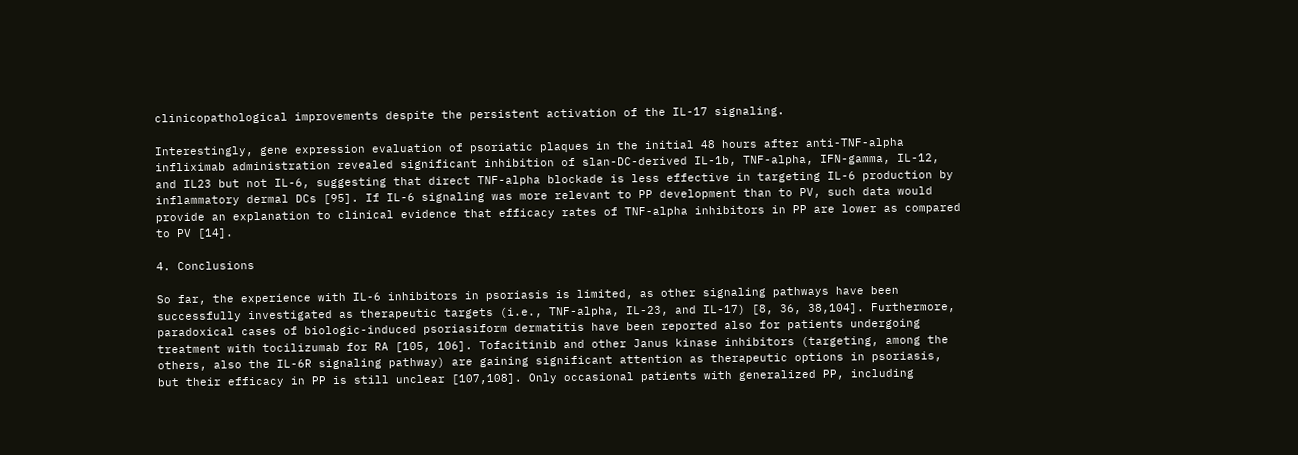clinicopathological improvements despite the persistent activation of the IL-17 signaling.

Interestingly, gene expression evaluation of psoriatic plaques in the initial 48 hours after anti-TNF-alpha infliximab administration revealed significant inhibition of slan-DC-derived IL-1b, TNF-alpha, IFN-gamma, IL-12, and IL23 but not IL-6, suggesting that direct TNF-alpha blockade is less effective in targeting IL-6 production by inflammatory dermal DCs [95]. If IL-6 signaling was more relevant to PP development than to PV, such data would provide an explanation to clinical evidence that efficacy rates of TNF-alpha inhibitors in PP are lower as compared to PV [14].

4. Conclusions

So far, the experience with IL-6 inhibitors in psoriasis is limited, as other signaling pathways have been successfully investigated as therapeutic targets (i.e., TNF-alpha, IL-23, and IL-17) [8, 36, 38,104]. Furthermore, paradoxical cases of biologic-induced psoriasiform dermatitis have been reported also for patients undergoing treatment with tocilizumab for RA [105, 106]. Tofacitinib and other Janus kinase inhibitors (targeting, among the others, also the IL-6R signaling pathway) are gaining significant attention as therapeutic options in psoriasis, but their efficacy in PP is still unclear [107,108]. Only occasional patients with generalized PP, including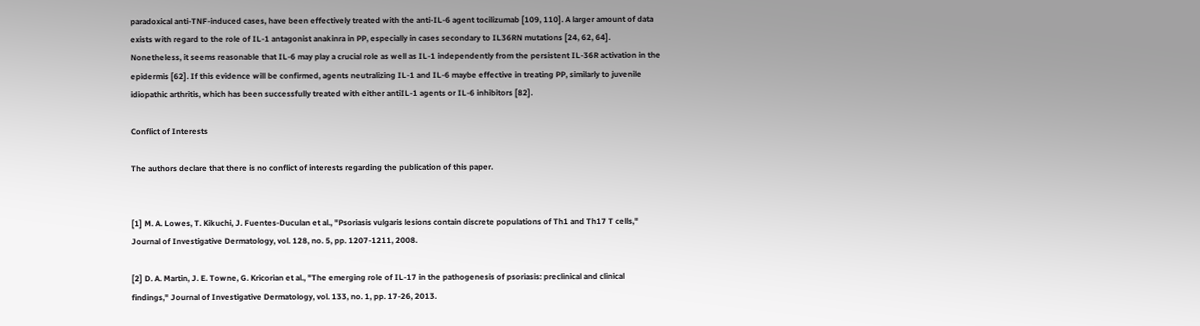paradoxical anti-TNF-induced cases, have been effectively treated with the anti-IL-6 agent tocilizumab [109, 110]. A larger amount of data exists with regard to the role of IL-1 antagonist anakinra in PP, especially in cases secondary to IL36RN mutations [24, 62, 64]. Nonetheless, it seems reasonable that IL-6 may play a crucial role as well as IL-1 independently from the persistent IL-36R activation in the epidermis [62]. If this evidence will be confirmed, agents neutralizing IL-1 and IL-6 maybe effective in treating PP, similarly to juvenile idiopathic arthritis, which has been successfully treated with either antiIL-1 agents or IL-6 inhibitors [82].

Conflict of Interests

The authors declare that there is no conflict of interests regarding the publication of this paper.


[1] M. A. Lowes, T. Kikuchi, J. Fuentes-Duculan et al., "Psoriasis vulgaris lesions contain discrete populations of Th1 and Th17 T cells," Journal of Investigative Dermatology, vol. 128, no. 5, pp. 1207-1211, 2008.

[2] D. A. Martin, J. E. Towne, G. Kricorian et al., "The emerging role of IL-17 in the pathogenesis of psoriasis: preclinical and clinical findings," Journal of Investigative Dermatology, vol. 133, no. 1, pp. 17-26, 2013.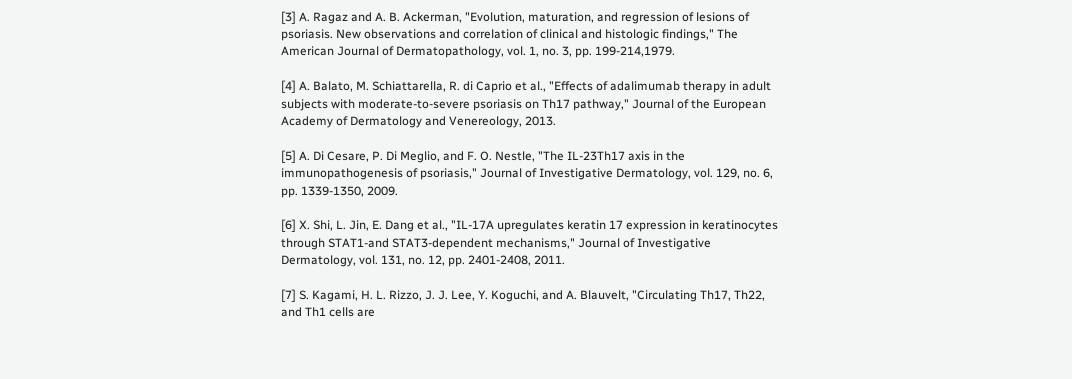[3] A. Ragaz and A. B. Ackerman, "Evolution, maturation, and regression of lesions of psoriasis. New observations and correlation of clinical and histologic findings," The American Journal of Dermatopathology, vol. 1, no. 3, pp. 199-214,1979.

[4] A. Balato, M. Schiattarella, R. di Caprio et al., "Effects of adalimumab therapy in adult subjects with moderate-to-severe psoriasis on Th17 pathway," Journal of the European Academy of Dermatology and Venereology, 2013.

[5] A. Di Cesare, P. Di Meglio, and F. O. Nestle, "The IL-23Th17 axis in the immunopathogenesis of psoriasis," Journal of Investigative Dermatology, vol. 129, no. 6, pp. 1339-1350, 2009.

[6] X. Shi, L. Jin, E. Dang et al., "IL-17A upregulates keratin 17 expression in keratinocytes through STAT1-and STAT3-dependent mechanisms," Journal of Investigative Dermatology, vol. 131, no. 12, pp. 2401-2408, 2011.

[7] S. Kagami, H. L. Rizzo, J. J. Lee, Y. Koguchi, and A. Blauvelt, "Circulating Th17, Th22, and Th1 cells are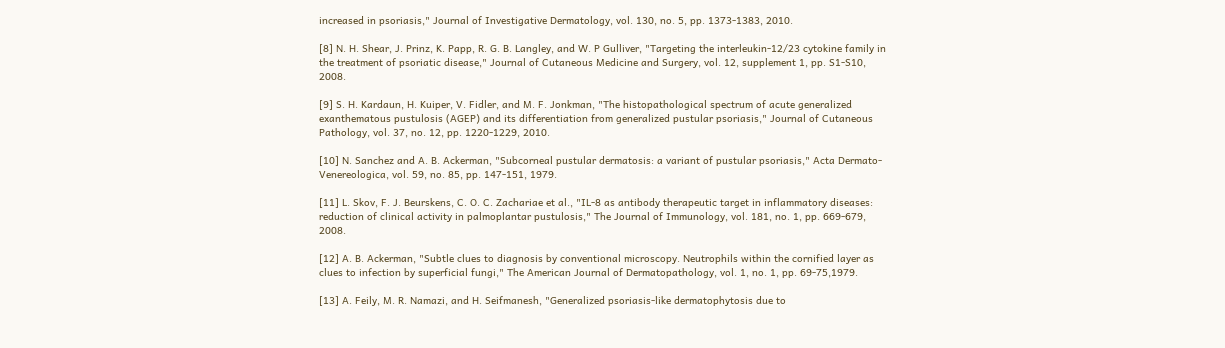increased in psoriasis," Journal of Investigative Dermatology, vol. 130, no. 5, pp. 1373-1383, 2010.

[8] N. H. Shear, J. Prinz, K. Papp, R. G. B. Langley, and W. P Gulliver, "Targeting the interleukin-12/23 cytokine family in the treatment of psoriatic disease," Journal of Cutaneous Medicine and Surgery, vol. 12, supplement 1, pp. S1-S10, 2008.

[9] S. H. Kardaun, H. Kuiper, V. Fidler, and M. F. Jonkman, "The histopathological spectrum of acute generalized exanthematous pustulosis (AGEP) and its differentiation from generalized pustular psoriasis," Journal of Cutaneous Pathology, vol. 37, no. 12, pp. 1220-1229, 2010.

[10] N. Sanchez and A. B. Ackerman, "Subcorneal pustular dermatosis: a variant of pustular psoriasis," Acta Dermato-Venereologica, vol. 59, no. 85, pp. 147-151, 1979.

[11] L. Skov, F. J. Beurskens, C. O. C. Zachariae et al., "IL-8 as antibody therapeutic target in inflammatory diseases: reduction of clinical activity in palmoplantar pustulosis," The Journal of Immunology, vol. 181, no. 1, pp. 669-679, 2008.

[12] A. B. Ackerman, "Subtle clues to diagnosis by conventional microscopy. Neutrophils within the cornified layer as clues to infection by superficial fungi," The American Journal of Dermatopathology, vol. 1, no. 1, pp. 69-75,1979.

[13] A. Feily, M. R. Namazi, and H. Seifmanesh, "Generalized psoriasis-like dermatophytosis due to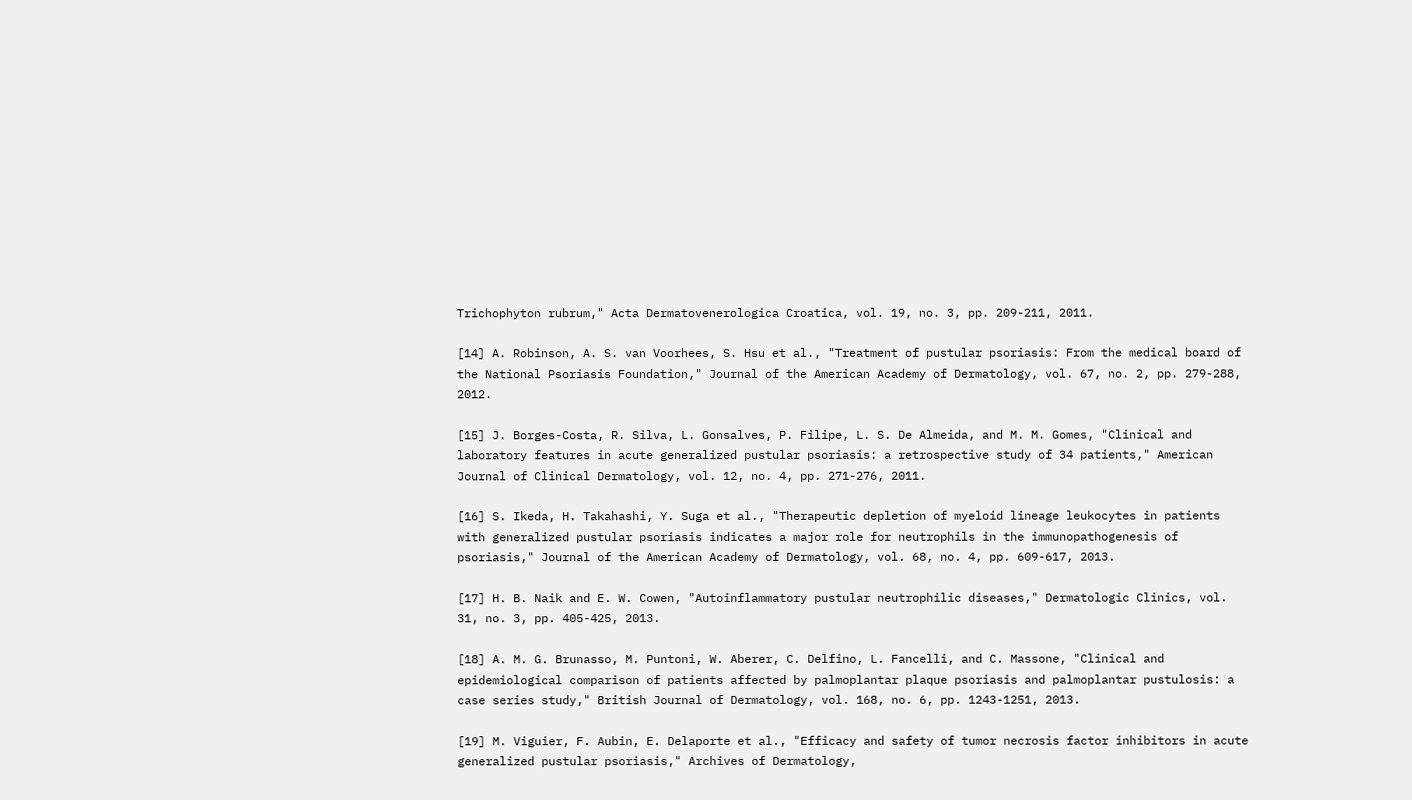Trichophyton rubrum," Acta Dermatovenerologica Croatica, vol. 19, no. 3, pp. 209-211, 2011.

[14] A. Robinson, A. S. van Voorhees, S. Hsu et al., "Treatment of pustular psoriasis: From the medical board of the National Psoriasis Foundation," Journal of the American Academy of Dermatology, vol. 67, no. 2, pp. 279-288, 2012.

[15] J. Borges-Costa, R. Silva, L. Gonsalves, P. Filipe, L. S. De Almeida, and M. M. Gomes, "Clinical and laboratory features in acute generalized pustular psoriasis: a retrospective study of 34 patients," American Journal of Clinical Dermatology, vol. 12, no. 4, pp. 271-276, 2011.

[16] S. Ikeda, H. Takahashi, Y. Suga et al., "Therapeutic depletion of myeloid lineage leukocytes in patients with generalized pustular psoriasis indicates a major role for neutrophils in the immunopathogenesis of psoriasis," Journal of the American Academy of Dermatology, vol. 68, no. 4, pp. 609-617, 2013.

[17] H. B. Naik and E. W. Cowen, "Autoinflammatory pustular neutrophilic diseases," Dermatologic Clinics, vol. 31, no. 3, pp. 405-425, 2013.

[18] A. M. G. Brunasso, M. Puntoni, W. Aberer, C. Delfino, L. Fancelli, and C. Massone, "Clinical and epidemiological comparison of patients affected by palmoplantar plaque psoriasis and palmoplantar pustulosis: a case series study," British Journal of Dermatology, vol. 168, no. 6, pp. 1243-1251, 2013.

[19] M. Viguier, F. Aubin, E. Delaporte et al., "Efficacy and safety of tumor necrosis factor inhibitors in acute generalized pustular psoriasis," Archives of Dermatology,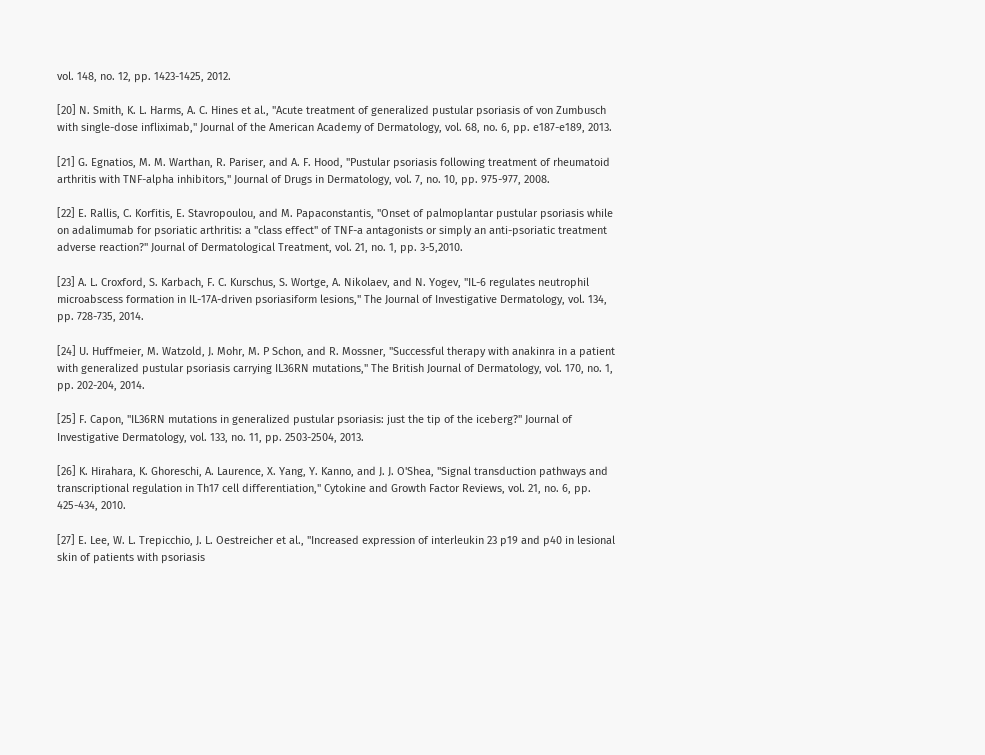vol. 148, no. 12, pp. 1423-1425, 2012.

[20] N. Smith, K. L. Harms, A. C. Hines et al., "Acute treatment of generalized pustular psoriasis of von Zumbusch with single-dose infliximab," Journal of the American Academy of Dermatology, vol. 68, no. 6, pp. e187-e189, 2013.

[21] G. Egnatios, M. M. Warthan, R. Pariser, and A. F. Hood, "Pustular psoriasis following treatment of rheumatoid arthritis with TNF-alpha inhibitors," Journal of Drugs in Dermatology, vol. 7, no. 10, pp. 975-977, 2008.

[22] E. Rallis, C. Korfitis, E. Stavropoulou, and M. Papaconstantis, "Onset of palmoplantar pustular psoriasis while on adalimumab for psoriatic arthritis: a "class effect" of TNF-a antagonists or simply an anti-psoriatic treatment adverse reaction?" Journal of Dermatological Treatment, vol. 21, no. 1, pp. 3-5,2010.

[23] A. L. Croxford, S. Karbach, F. C. Kurschus, S. Wortge, A. Nikolaev, and N. Yogev, "IL-6 regulates neutrophil microabscess formation in IL-17A-driven psoriasiform lesions," The Journal of Investigative Dermatology, vol. 134, pp. 728-735, 2014.

[24] U. Huffmeier, M. Watzold, J. Mohr, M. P Schon, and R. Mossner, "Successful therapy with anakinra in a patient with generalized pustular psoriasis carrying IL36RN mutations," The British Journal of Dermatology, vol. 170, no. 1, pp. 202-204, 2014.

[25] F. Capon, "IL36RN mutations in generalized pustular psoriasis: just the tip of the iceberg?" Journal of Investigative Dermatology, vol. 133, no. 11, pp. 2503-2504, 2013.

[26] K. Hirahara, K. Ghoreschi, A. Laurence, X. Yang, Y. Kanno, and J. J. O'Shea, "Signal transduction pathways and transcriptional regulation in Th17 cell differentiation," Cytokine and Growth Factor Reviews, vol. 21, no. 6, pp. 425-434, 2010.

[27] E. Lee, W. L. Trepicchio, J. L. Oestreicher et al., "Increased expression of interleukin 23 p19 and p40 in lesional skin of patients with psoriasis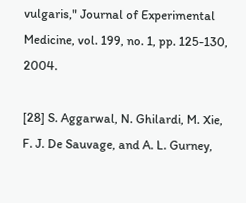vulgaris," Journal of Experimental Medicine, vol. 199, no. 1, pp. 125-130, 2004.

[28] S. Aggarwal, N. Ghilardi, M. Xie, F. J. De Sauvage, and A. L. Gurney,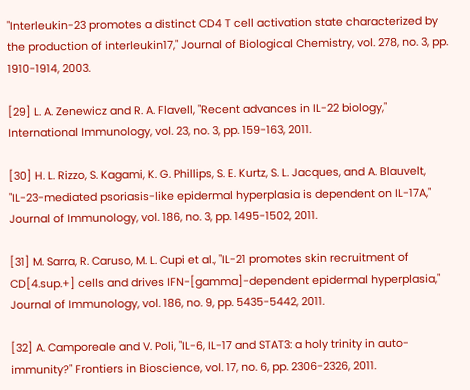"Interleukin-23 promotes a distinct CD4 T cell activation state characterized by the production of interleukin17," Journal of Biological Chemistry, vol. 278, no. 3, pp. 1910-1914, 2003.

[29] L. A. Zenewicz and R. A. Flavell, "Recent advances in IL-22 biology," International Immunology, vol. 23, no. 3, pp. 159-163, 2011.

[30] H. L. Rizzo, S. Kagami, K. G. Phillips, S. E. Kurtz, S. L. Jacques, and A. Blauvelt, "IL-23-mediated psoriasis-like epidermal hyperplasia is dependent on IL-17A," Journal of Immunology, vol. 186, no. 3, pp. 1495-1502, 2011.

[31] M. Sarra, R. Caruso, M. L. Cupi et al., "IL-21 promotes skin recruitment of CD[4.sup.+] cells and drives IFN-[gamma]-dependent epidermal hyperplasia," Journal of Immunology, vol. 186, no. 9, pp. 5435-5442, 2011.

[32] A. Camporeale and V. Poli, "IL-6, IL-17 and STAT3: a holy trinity in auto-immunity?" Frontiers in Bioscience, vol. 17, no. 6, pp. 2306-2326, 2011.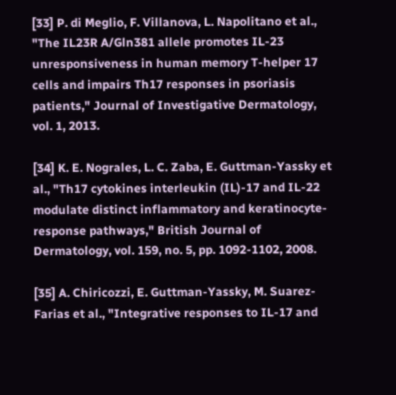[33] P. di Meglio, F. Villanova, L. Napolitano et al., "The IL23R A/Gln381 allele promotes IL-23 unresponsiveness in human memory T-helper 17 cells and impairs Th17 responses in psoriasis patients," Journal of Investigative Dermatology, vol. 1, 2013.

[34] K. E. Nograles, L. C. Zaba, E. Guttman-Yassky et al., "Th17 cytokines interleukin (IL)-17 and IL-22 modulate distinct inflammatory and keratinocyte-response pathways," British Journal of Dermatology, vol. 159, no. 5, pp. 1092-1102, 2008.

[35] A. Chiricozzi, E. Guttman-Yassky, M. Suarez-Farias et al., "Integrative responses to IL-17 and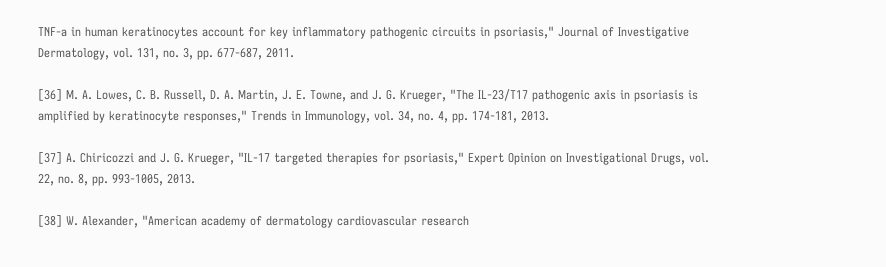TNF-a in human keratinocytes account for key inflammatory pathogenic circuits in psoriasis," Journal of Investigative Dermatology, vol. 131, no. 3, pp. 677-687, 2011.

[36] M. A. Lowes, C. B. Russell, D. A. Martin, J. E. Towne, and J. G. Krueger, "The IL-23/T17 pathogenic axis in psoriasis is amplified by keratinocyte responses," Trends in Immunology, vol. 34, no. 4, pp. 174-181, 2013.

[37] A. Chiricozzi and J. G. Krueger, "IL-17 targeted therapies for psoriasis," Expert Opinion on Investigational Drugs, vol. 22, no. 8, pp. 993-1005, 2013.

[38] W. Alexander, "American academy of dermatology cardiovascular research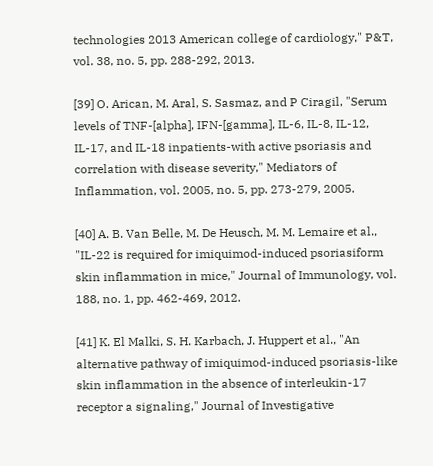technologies 2013 American college of cardiology," P&T, vol. 38, no. 5, pp. 288-292, 2013.

[39] O. Arican, M. Aral, S. Sasmaz, and P Ciragil, "Serum levels of TNF-[alpha], IFN-[gamma], IL-6, IL-8, IL-12, IL-17, and IL-18 inpatients-with active psoriasis and correlation with disease severity," Mediators of Inflammation, vol. 2005, no. 5, pp. 273-279, 2005.

[40] A. B. Van Belle, M. De Heusch, M. M. Lemaire et al., "IL-22 is required for imiquimod-induced psoriasiform skin inflammation in mice," Journal of Immunology, vol. 188, no. 1, pp. 462-469, 2012.

[41] K. El Malki, S. H. Karbach, J. Huppert et al., "An alternative pathway of imiquimod-induced psoriasis-like skin inflammation in the absence of interleukin-17 receptor a signaling," Journal of Investigative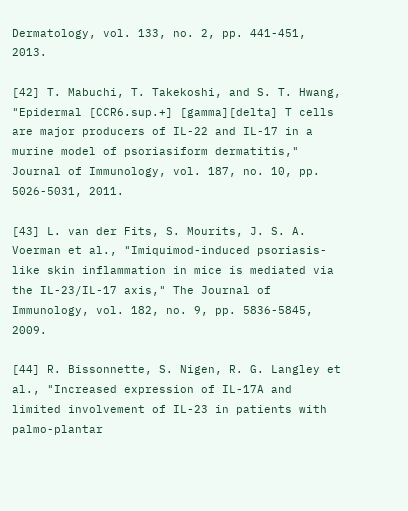Dermatology, vol. 133, no. 2, pp. 441-451, 2013.

[42] T. Mabuchi, T. Takekoshi, and S. T. Hwang, "Epidermal [CCR6.sup.+] [gamma][delta] T cells are major producers of IL-22 and IL-17 in a murine model of psoriasiform dermatitis," Journal of Immunology, vol. 187, no. 10, pp. 5026-5031, 2011.

[43] L. van der Fits, S. Mourits, J. S. A. Voerman et al., "Imiquimod-induced psoriasis-like skin inflammation in mice is mediated via the IL-23/IL-17 axis," The Journal of Immunology, vol. 182, no. 9, pp. 5836-5845, 2009.

[44] R. Bissonnette, S. Nigen, R. G. Langley et al., "Increased expression of IL-17A and limited involvement of IL-23 in patients with palmo-plantar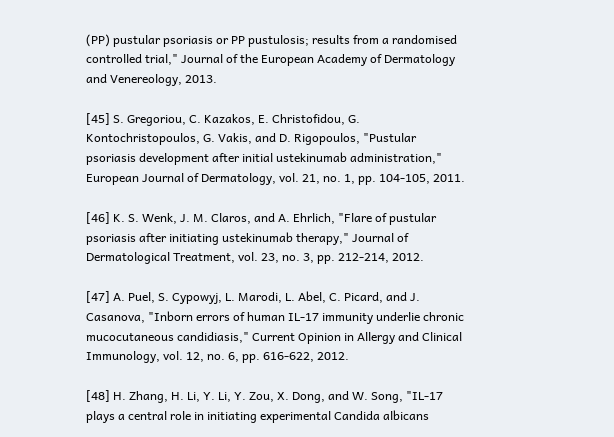(PP) pustular psoriasis or PP pustulosis; results from a randomised controlled trial," Journal of the European Academy of Dermatology and Venereology, 2013.

[45] S. Gregoriou, C. Kazakos, E. Christofidou, G. Kontochristopoulos, G. Vakis, and D. Rigopoulos, "Pustular psoriasis development after initial ustekinumab administration," European Journal of Dermatology, vol. 21, no. 1, pp. 104-105, 2011.

[46] K. S. Wenk, J. M. Claros, and A. Ehrlich, "Flare of pustular psoriasis after initiating ustekinumab therapy," Journal of Dermatological Treatment, vol. 23, no. 3, pp. 212-214, 2012.

[47] A. Puel, S. Cypowyj, L. Marodi, L. Abel, C. Picard, and J. Casanova, "Inborn errors of human IL-17 immunity underlie chronic mucocutaneous candidiasis," Current Opinion in Allergy and Clinical Immunology, vol. 12, no. 6, pp. 616-622, 2012.

[48] H. Zhang, H. Li, Y. Li, Y. Zou, X. Dong, and W. Song, "IL-17 plays a central role in initiating experimental Candida albicans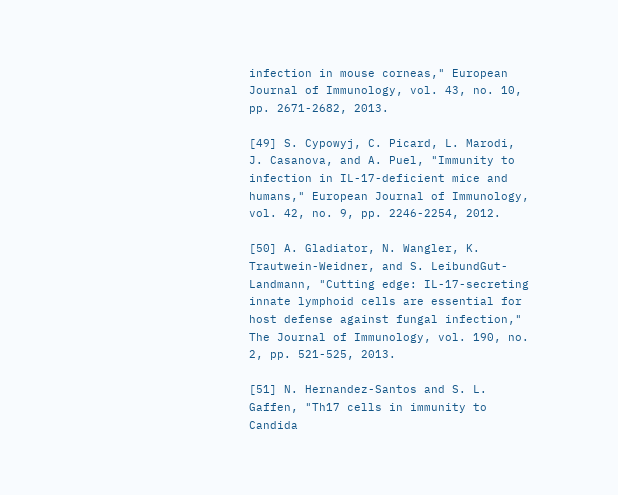infection in mouse corneas," European Journal of Immunology, vol. 43, no. 10, pp. 2671-2682, 2013.

[49] S. Cypowyj, C. Picard, L. Marodi, J. Casanova, and A. Puel, "Immunity to infection in IL-17-deficient mice and humans," European Journal of Immunology, vol. 42, no. 9, pp. 2246-2254, 2012.

[50] A. Gladiator, N. Wangler, K. Trautwein-Weidner, and S. LeibundGut-Landmann, "Cutting edge: IL-17-secreting innate lymphoid cells are essential for host defense against fungal infection," The Journal of Immunology, vol. 190, no. 2, pp. 521-525, 2013.

[51] N. Hernandez-Santos and S. L. Gaffen, "Th17 cells in immunity to Candida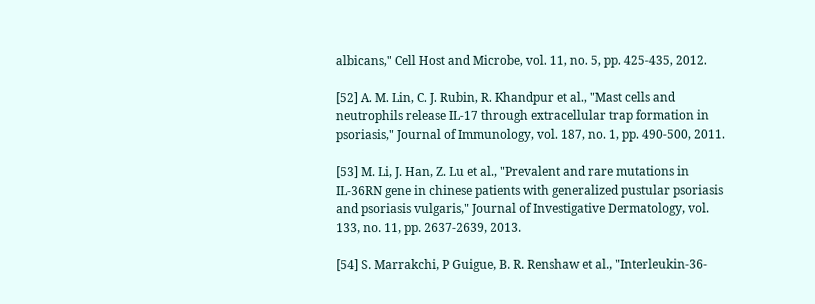albicans," Cell Host and Microbe, vol. 11, no. 5, pp. 425-435, 2012.

[52] A. M. Lin, C. J. Rubin, R. Khandpur et al., "Mast cells and neutrophils release IL-17 through extracellular trap formation in psoriasis," Journal of Immunology, vol. 187, no. 1, pp. 490-500, 2011.

[53] M. Li, J. Han, Z. Lu et al., "Prevalent and rare mutations in IL-36RN gene in chinese patients with generalized pustular psoriasis and psoriasis vulgaris," Journal of Investigative Dermatology, vol. 133, no. 11, pp. 2637-2639, 2013.

[54] S. Marrakchi, P Guigue, B. R. Renshaw et al., "Interleukin-36-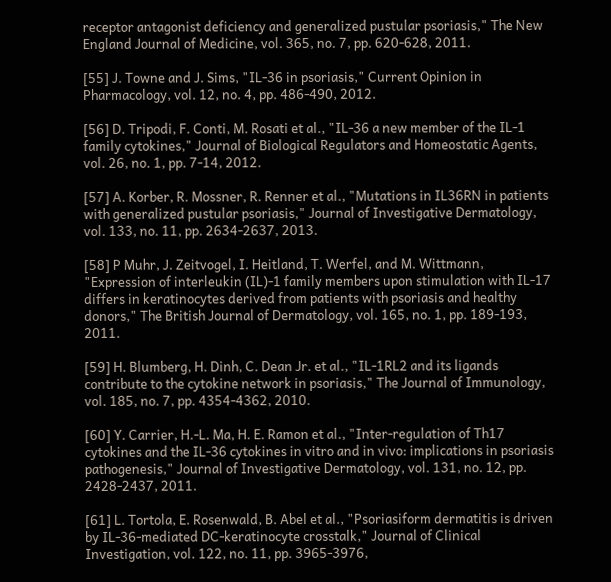receptor antagonist deficiency and generalized pustular psoriasis," The New England Journal of Medicine, vol. 365, no. 7, pp. 620-628, 2011.

[55] J. Towne and J. Sims, "IL-36 in psoriasis," Current Opinion in Pharmacology, vol. 12, no. 4, pp. 486-490, 2012.

[56] D. Tripodi, F. Conti, M. Rosati et al., "IL-36 a new member of the IL-1 family cytokines," Journal of Biological Regulators and Homeostatic Agents, vol. 26, no. 1, pp. 7-14, 2012.

[57] A. Korber, R. Mossner, R. Renner et al., "Mutations in IL36RN in patients with generalized pustular psoriasis," Journal of Investigative Dermatology, vol. 133, no. 11, pp. 2634-2637, 2013.

[58] P Muhr, J. Zeitvogel, I. Heitland, T. Werfel, and M. Wittmann, "Expression of interleukin (IL)-1 family members upon stimulation with IL-17 differs in keratinocytes derived from patients with psoriasis and healthy donors," The British Journal of Dermatology, vol. 165, no. 1, pp. 189-193, 2011.

[59] H. Blumberg, H. Dinh, C. Dean Jr. et al., "IL-1RL2 and its ligands contribute to the cytokine network in psoriasis," The Journal of Immunology, vol. 185, no. 7, pp. 4354-4362, 2010.

[60] Y. Carrier, H.-L. Ma, H. E. Ramon et al., "Inter-regulation of Th17 cytokines and the IL-36 cytokines in vitro and in vivo: implications in psoriasis pathogenesis," Journal of Investigative Dermatology, vol. 131, no. 12, pp. 2428-2437, 2011.

[61] L. Tortola, E. Rosenwald, B. Abel et al., "Psoriasiform dermatitis is driven by IL-36-mediated DC-keratinocyte crosstalk," Journal of Clinical Investigation, vol. 122, no. 11, pp. 3965-3976,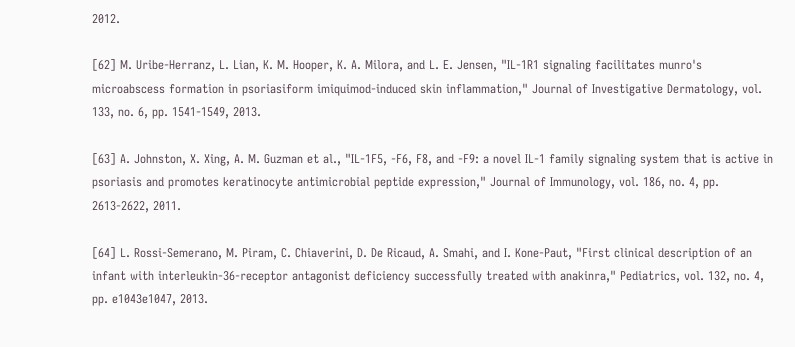2012.

[62] M. Uribe-Herranz, L. Lian, K. M. Hooper, K. A. Milora, and L. E. Jensen, "IL-1R1 signaling facilitates munro's microabscess formation in psoriasiform imiquimod-induced skin inflammation," Journal of Investigative Dermatology, vol. 133, no. 6, pp. 1541-1549, 2013.

[63] A. Johnston, X. Xing, A. M. Guzman et al., "IL-1F5, -F6, F8, and -F9: a novel IL-1 family signaling system that is active in psoriasis and promotes keratinocyte antimicrobial peptide expression," Journal of Immunology, vol. 186, no. 4, pp. 2613-2622, 2011.

[64] L. Rossi-Semerano, M. Piram, C. Chiaverini, D. De Ricaud, A. Smahi, and I. Kone-Paut, "First clinical description of an infant with interleukin-36-receptor antagonist deficiency successfully treated with anakinra," Pediatrics, vol. 132, no. 4, pp. e1043e1047, 2013.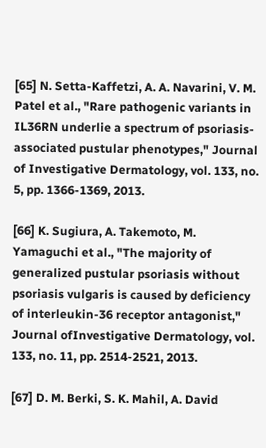[65] N. Setta-Kaffetzi, A. A. Navarini, V. M. Patel et al., "Rare pathogenic variants in IL36RN underlie a spectrum of psoriasis-associated pustular phenotypes," Journal of Investigative Dermatology, vol. 133, no. 5, pp. 1366-1369, 2013.

[66] K. Sugiura, A. Takemoto, M. Yamaguchi et al., "The majority of generalized pustular psoriasis without psoriasis vulgaris is caused by deficiency of interleukin-36 receptor antagonist," Journal ofInvestigative Dermatology, vol. 133, no. 11, pp. 2514-2521, 2013.

[67] D. M. Berki, S. K. Mahil, A. David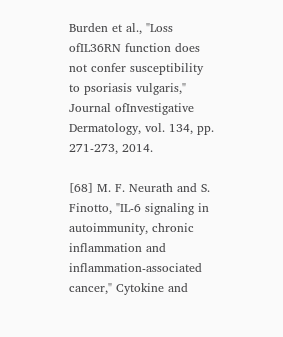Burden et al., "Loss ofIL36RN function does not confer susceptibility to psoriasis vulgaris," Journal ofInvestigative Dermatology, vol. 134, pp. 271-273, 2014.

[68] M. F. Neurath and S. Finotto, "IL-6 signaling in autoimmunity, chronic inflammation and inflammation-associated cancer," Cytokine and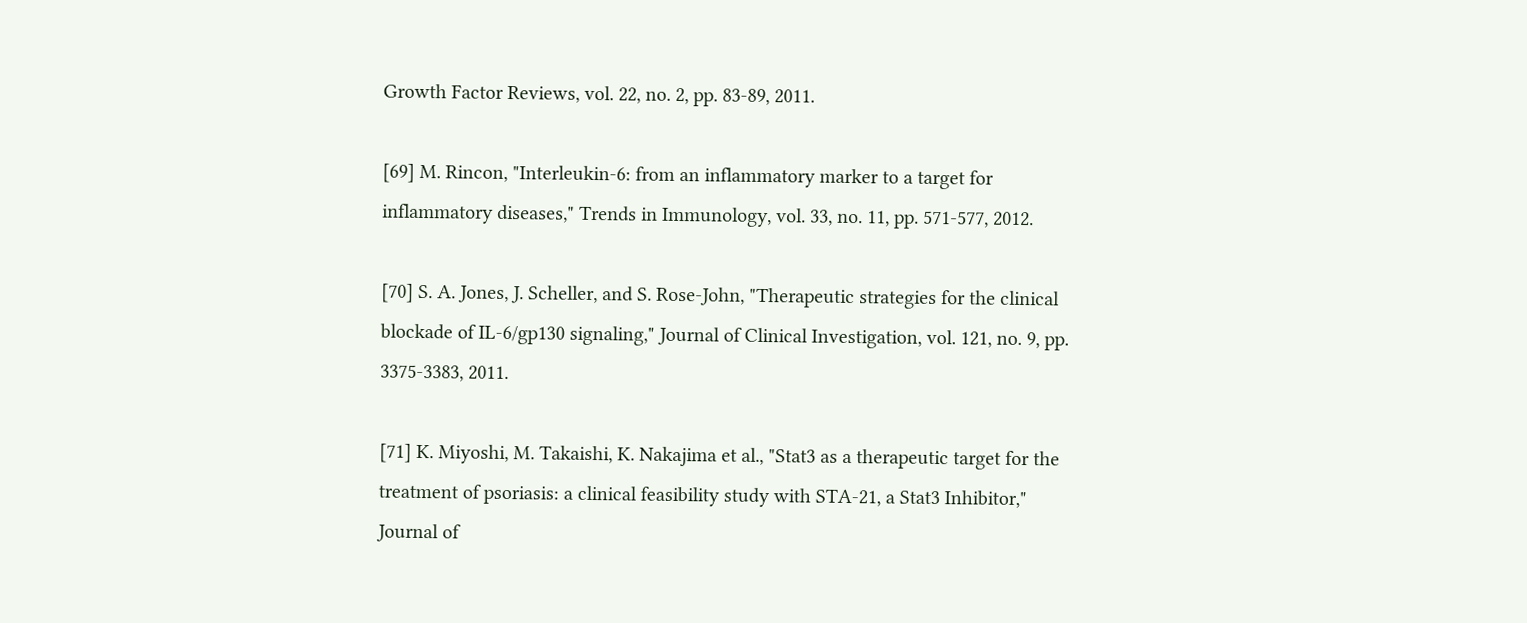Growth Factor Reviews, vol. 22, no. 2, pp. 83-89, 2011.

[69] M. Rincon, "Interleukin-6: from an inflammatory marker to a target for inflammatory diseases," Trends in Immunology, vol. 33, no. 11, pp. 571-577, 2012.

[70] S. A. Jones, J. Scheller, and S. Rose-John, "Therapeutic strategies for the clinical blockade of IL-6/gp130 signaling," Journal of Clinical Investigation, vol. 121, no. 9, pp. 3375-3383, 2011.

[71] K. Miyoshi, M. Takaishi, K. Nakajima et al., "Stat3 as a therapeutic target for the treatment of psoriasis: a clinical feasibility study with STA-21, a Stat3 Inhibitor," Journal of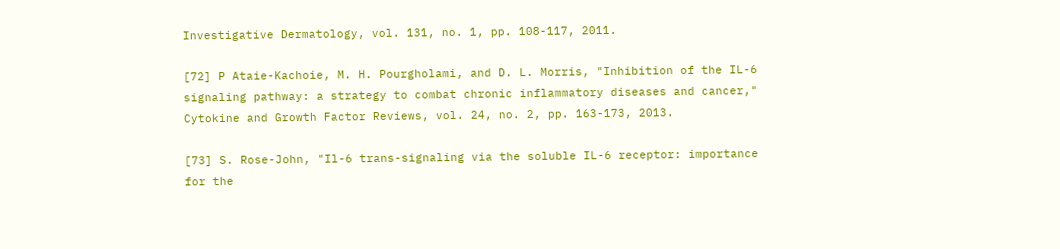Investigative Dermatology, vol. 131, no. 1, pp. 108-117, 2011.

[72] P Ataie-Kachoie, M. H. Pourgholami, and D. L. Morris, "Inhibition of the IL-6 signaling pathway: a strategy to combat chronic inflammatory diseases and cancer," Cytokine and Growth Factor Reviews, vol. 24, no. 2, pp. 163-173, 2013.

[73] S. Rose-John, "Il-6 trans-signaling via the soluble IL-6 receptor: importance for the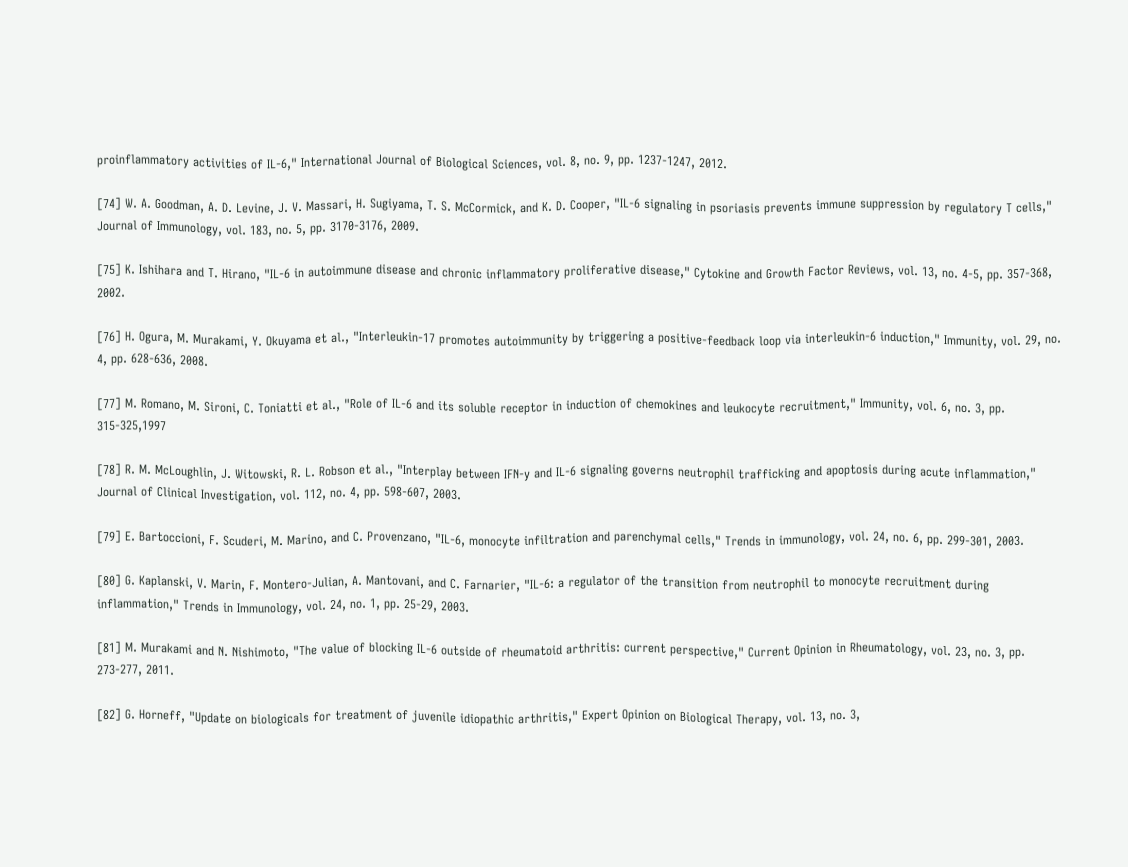proinflammatory activities of IL-6," International Journal of Biological Sciences, vol. 8, no. 9, pp. 1237-1247, 2012.

[74] W. A. Goodman, A. D. Levine, J. V. Massari, H. Sugiyama, T. S. McCormick, and K. D. Cooper, "IL-6 signaling in psoriasis prevents immune suppression by regulatory T cells," Journal of Immunology, vol. 183, no. 5, pp. 3170-3176, 2009.

[75] K. Ishihara and T. Hirano, "IL-6 in autoimmune disease and chronic inflammatory proliferative disease," Cytokine and Growth Factor Reviews, vol. 13, no. 4-5, pp. 357-368, 2002.

[76] H. Ogura, M. Murakami, Y. Okuyama et al., "Interleukin-17 promotes autoimmunity by triggering a positive-feedback loop via interleukin-6 induction," Immunity, vol. 29, no. 4, pp. 628-636, 2008.

[77] M. Romano, M. Sironi, C. Toniatti et al., "Role of IL-6 and its soluble receptor in induction of chemokines and leukocyte recruitment," Immunity, vol. 6, no. 3, pp. 315-325,1997

[78] R. M. McLoughlin, J. Witowski, R. L. Robson et al., "Interplay between IFN-y and IL-6 signaling governs neutrophil trafficking and apoptosis during acute inflammation," Journal of Clinical Investigation, vol. 112, no. 4, pp. 598-607, 2003.

[79] E. Bartoccioni, F. Scuderi, M. Marino, and C. Provenzano, "IL-6, monocyte infiltration and parenchymal cells," Trends in immunology, vol. 24, no. 6, pp. 299-301, 2003.

[80] G. Kaplanski, V. Marin, F. Montero-Julian, A. Mantovani, and C. Farnarier, "IL-6: a regulator of the transition from neutrophil to monocyte recruitment during inflammation," Trends in Immunology, vol. 24, no. 1, pp. 25-29, 2003.

[81] M. Murakami and N. Nishimoto, "The value of blocking IL-6 outside of rheumatoid arthritis: current perspective," Current Opinion in Rheumatology, vol. 23, no. 3, pp. 273-277, 2011.

[82] G. Horneff, "Update on biologicals for treatment of juvenile idiopathic arthritis," Expert Opinion on Biological Therapy, vol. 13, no. 3,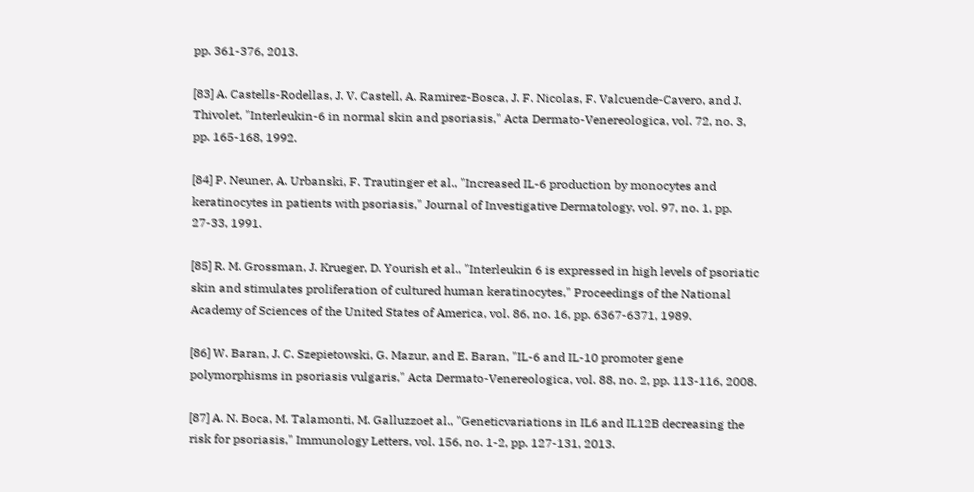pp. 361-376, 2013.

[83] A. Castells-Rodellas, J. V. Castell, A. Ramirez-Bosca, J. F. Nicolas, F. Valcuende-Cavero, and J. Thivolet, "Interleukin-6 in normal skin and psoriasis," Acta Dermato-Venereologica, vol. 72, no. 3, pp. 165-168, 1992.

[84] P. Neuner, A. Urbanski, F. Trautinger et al., "Increased IL-6 production by monocytes and keratinocytes in patients with psoriasis," Journal of Investigative Dermatology, vol. 97, no. 1, pp. 27-33, 1991.

[85] R. M. Grossman, J. Krueger, D. Yourish et al., "Interleukin 6 is expressed in high levels of psoriatic skin and stimulates proliferation of cultured human keratinocytes," Proceedings of the National Academy of Sciences of the United States of America, vol. 86, no. 16, pp. 6367-6371, 1989.

[86] W. Baran, J. C. Szepietowski, G. Mazur, and E. Baran, "IL-6 and IL-10 promoter gene polymorphisms in psoriasis vulgaris," Acta Dermato-Venereologica, vol. 88, no. 2, pp. 113-116, 2008.

[87] A. N. Boca, M. Talamonti, M. Galluzzoet al., "Geneticvariations in IL6 and IL12B decreasing the risk for psoriasis," Immunology Letters, vol. 156, no. 1-2, pp. 127-131, 2013.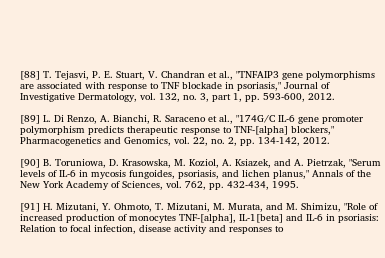[88] T. Tejasvi, P. E. Stuart, V. Chandran et al., "TNFAIP3 gene polymorphisms are associated with response to TNF blockade in psoriasis," Journal of Investigative Dermatology, vol. 132, no. 3, part 1, pp. 593-600, 2012.

[89] L. Di Renzo, A. Bianchi, R. Saraceno et al., "174G/C IL-6 gene promoter polymorphism predicts therapeutic response to TNF-[alpha] blockers," Pharmacogenetics and Genomics, vol. 22, no. 2, pp. 134-142, 2012.

[90] B. Toruniowa, D. Krasowska, M. Koziol, A. Ksiazek, and A. Pietrzak, "Serum levels of IL-6 in mycosis fungoides, psoriasis, and lichen planus," Annals of the New York Academy of Sciences, vol. 762, pp. 432-434, 1995.

[91] H. Mizutani, Y. Ohmoto, T. Mizutani, M. Murata, and M. Shimizu, "Role of increased production of monocytes TNF-[alpha], IL-1[beta] and IL-6 in psoriasis: Relation to focal infection, disease activity and responses to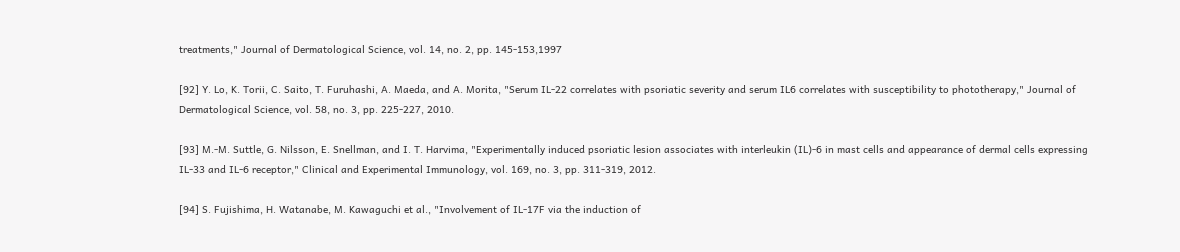treatments," Journal of Dermatological Science, vol. 14, no. 2, pp. 145-153,1997

[92] Y. Lo, K. Torii, C. Saito, T. Furuhashi, A. Maeda, and A. Morita, "Serum IL-22 correlates with psoriatic severity and serum IL6 correlates with susceptibility to phototherapy," Journal of Dermatological Science, vol. 58, no. 3, pp. 225-227, 2010.

[93] M.-M. Suttle, G. Nilsson, E. Snellman, and I. T. Harvima, "Experimentally induced psoriatic lesion associates with interleukin (IL)-6 in mast cells and appearance of dermal cells expressing IL-33 and IL-6 receptor," Clinical and Experimental Immunology, vol. 169, no. 3, pp. 311-319, 2012.

[94] S. Fujishima, H. Watanabe, M. Kawaguchi et al., "Involvement of IL-17F via the induction of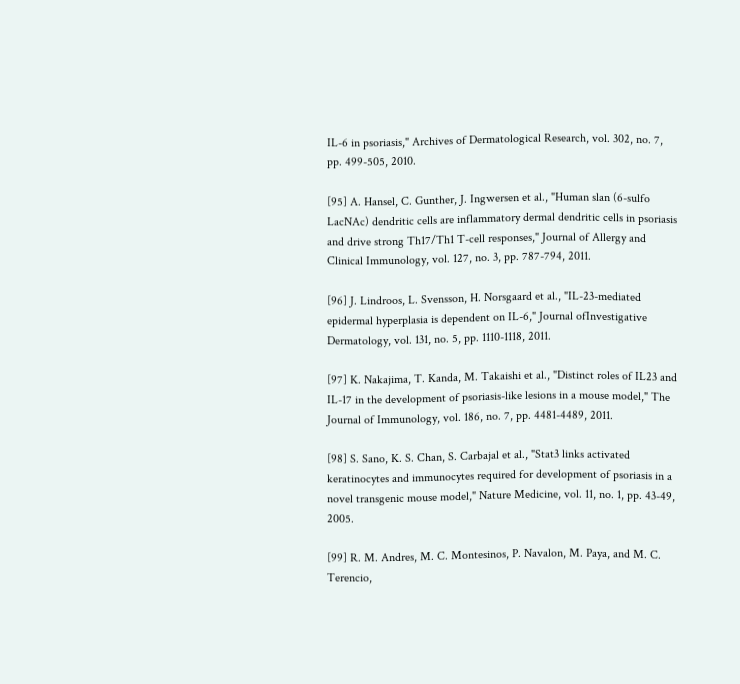IL-6 in psoriasis," Archives of Dermatological Research, vol. 302, no. 7, pp. 499-505, 2010.

[95] A. Hansel, C. Gunther, J. Ingwersen et al., "Human slan (6-sulfo LacNAc) dendritic cells are inflammatory dermal dendritic cells in psoriasis and drive strong Th17/Th1 T-cell responses," Journal of Allergy and Clinical Immunology, vol. 127, no. 3, pp. 787-794, 2011.

[96] J. Lindroos, L. Svensson, H. Norsgaard et al., "IL-23-mediated epidermal hyperplasia is dependent on IL-6," Journal ofInvestigative Dermatology, vol. 131, no. 5, pp. 1110-1118, 2011.

[97] K. Nakajima, T. Kanda, M. Takaishi et al., "Distinct roles of IL23 and IL-17 in the development of psoriasis-like lesions in a mouse model," The Journal of Immunology, vol. 186, no. 7, pp. 4481-4489, 2011.

[98] S. Sano, K. S. Chan, S. Carbajal et al., "Stat3 links activated keratinocytes and immunocytes required for development of psoriasis in a novel transgenic mouse model," Nature Medicine, vol. 11, no. 1, pp. 43-49, 2005.

[99] R. M. Andres, M. C. Montesinos, P. Navalon, M. Paya, and M. C. Terencio,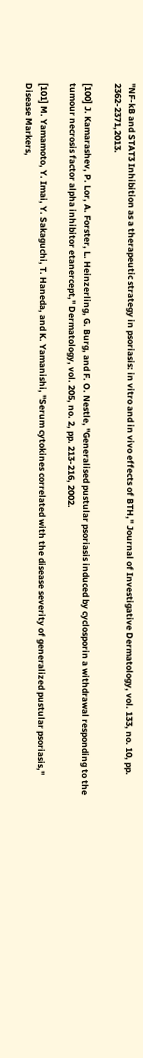"NF-kB and STAT3 Inhibition as a therapeutic strategy in psoriasis: in vitro and in vivo effects of BTH," Journal of Investigative Dermatology, vol. 133, no. 10, pp. 2362-2371,2013.

[100] J. Kamarashev, P. Lor, A. Forster, L. Heinzerling, G. Burg, and F. O. Nestle, "Generalised pustular psoriasis induced by cyclosporin a withdrawal responding to the tumour necrosis factor alpha inhibitor etanercept," Dermatology, vol. 205, no. 2, pp. 213-216, 2002.

[101] M. Yamamoto, Y. Imai, Y. Sakaguchi, T. Haneda, and K. Yamanishi, "Serum cytokines correlated with the disease severity of generalized pustular psoriasis," Disease Markers,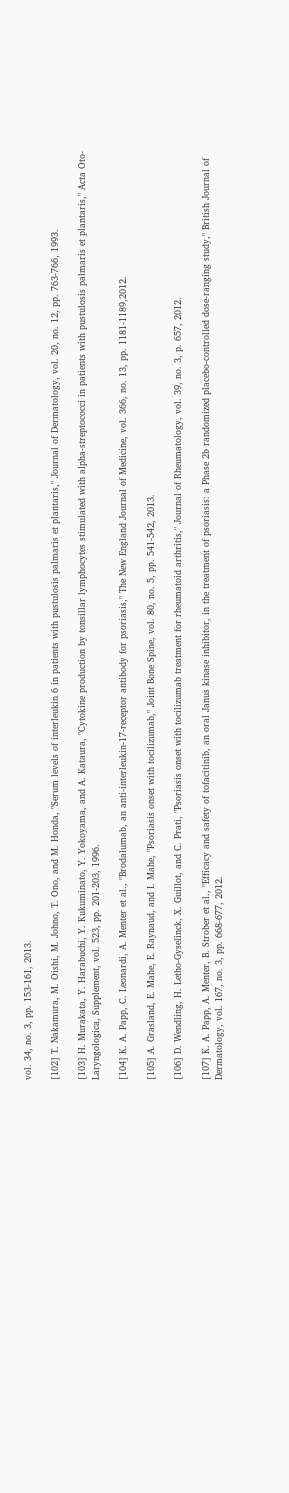vol. 34, no. 3, pp. 153-161, 2013.

[102] T. Nakamura, M. Oishi, M. Johno, T. Ono, and M. Honda, "Serum levels of interleukin 6 in patients with pustulosis palmaris et plantaris," Journal of Dermatology, vol. 20, no. 12, pp. 763-766, 1993.

[103] H. Murakata, Y. Harabuchi, Y. Kukuminato, Y. Yokoyama, and A. Kataura, "Cytokine production by tonsillar lymphocytes stimulated with alpha-streptococci in patients with pustulosis palmaris et plantaris," Acta Oto-Laryngologica, Supplement, vol. 523, pp. 201-203, 1996.

[104] K. A. Papp, C. Leonardi, A. Menter et al., "Brodalumab, an anti-interleukin-17-receptor antibody for psoriasis," The New England Journal of Medicine, vol. 366, no. 13, pp. 1181-1189,2012.

[105] A. Grasland, E. Mahe, E. Raynaud, and I. Mahe, "Psoriasis onset with tocilizumab," Joint Bone Spine, vol. 80, no. 5, pp. 541-542, 2013.

[106] D. Wendling, H. Letho-Gyselinck, X. Guillot, and C. Prati, "Psoriasis onset with tocilizumab treatment for rheumatoid arthritis," Journal of Rheumatology, vol. 39, no. 3, p. 657, 2012.

[107] K. A. Papp, A. Menter, B. Strober et al., "Efficacy and safety of tofacitinib, an oral Janus kinase inhibitor, in the treatment of psoriasis: a Phase 2b randomized placebo-controlled dose-ranging study," British Journal of Dermatology, vol. 167, no. 3, pp. 668-677, 2012.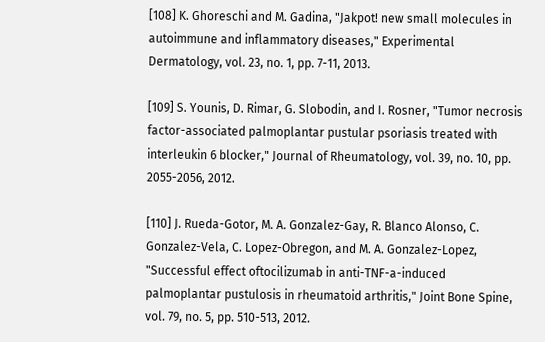[108] K. Ghoreschi and M. Gadina, "Jakpot! new small molecules in autoimmune and inflammatory diseases," Experimental Dermatology, vol. 23, no. 1, pp. 7-11, 2013.

[109] S. Younis, D. Rimar, G. Slobodin, and I. Rosner, "Tumor necrosis factor-associated palmoplantar pustular psoriasis treated with interleukin 6 blocker," Journal of Rheumatology, vol. 39, no. 10, pp. 2055-2056, 2012.

[110] J. Rueda-Gotor, M. A. Gonzalez-Gay, R. Blanco Alonso, C. Gonzalez-Vela, C. Lopez-Obregon, and M. A. Gonzalez-Lopez, "Successful effect oftocilizumab in anti-TNF-a-induced palmoplantar pustulosis in rheumatoid arthritis," Joint Bone Spine, vol. 79, no. 5, pp. 510-513, 2012.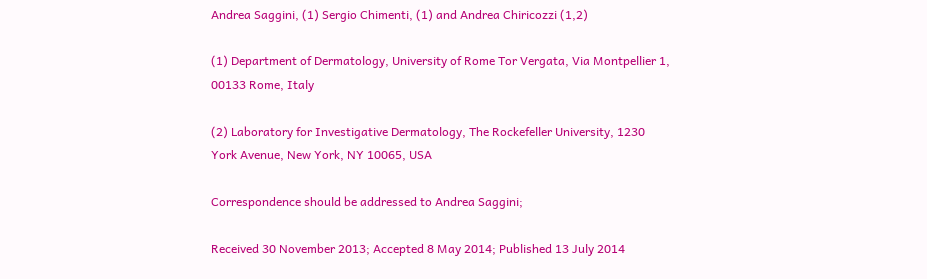Andrea Saggini, (1) Sergio Chimenti, (1) and Andrea Chiricozzi (1,2)

(1) Department of Dermatology, University of Rome Tor Vergata, Via Montpellier 1, 00133 Rome, Italy

(2) Laboratory for Investigative Dermatology, The Rockefeller University, 1230 York Avenue, New York, NY 10065, USA

Correspondence should be addressed to Andrea Saggini;

Received 30 November 2013; Accepted 8 May 2014; Published 13 July 2014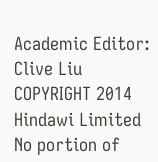Academic Editor: Clive Liu
COPYRIGHT 2014 Hindawi Limited
No portion of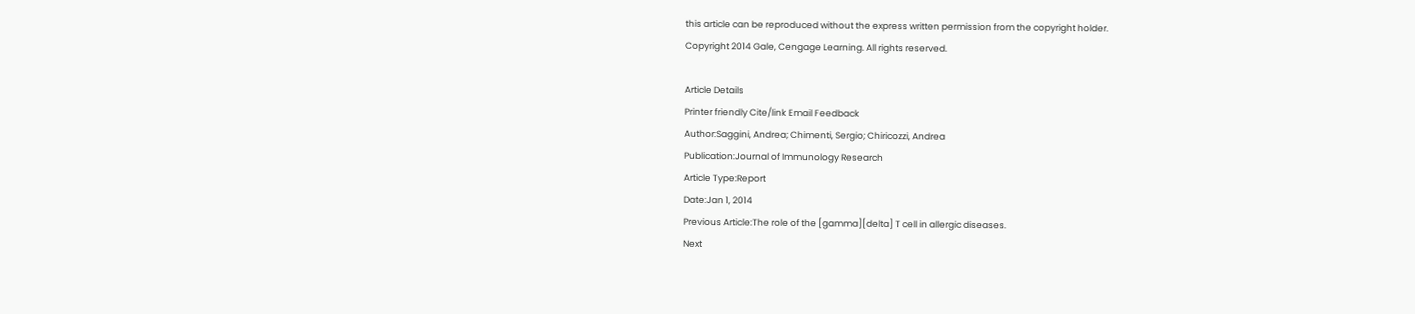this article can be reproduced without the express written permission from the copyright holder.
Copyright 2014 Gale, Cengage Learning. All rights reserved.

Article Details
Printer friendly Cite/link Email Feedback
Author:Saggini, Andrea; Chimenti, Sergio; Chiricozzi, Andrea
Publication:Journal of Immunology Research
Article Type:Report
Date:Jan 1, 2014
Previous Article:The role of the [gamma][delta] T cell in allergic diseases.
Next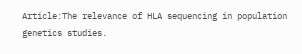Article:The relevance of HLA sequencing in population genetics studies.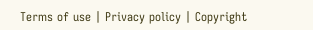Terms of use | Privacy policy | Copyright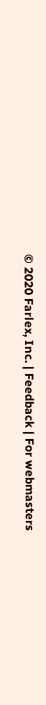© 2020 Farlex, Inc. | Feedback | For webmasters